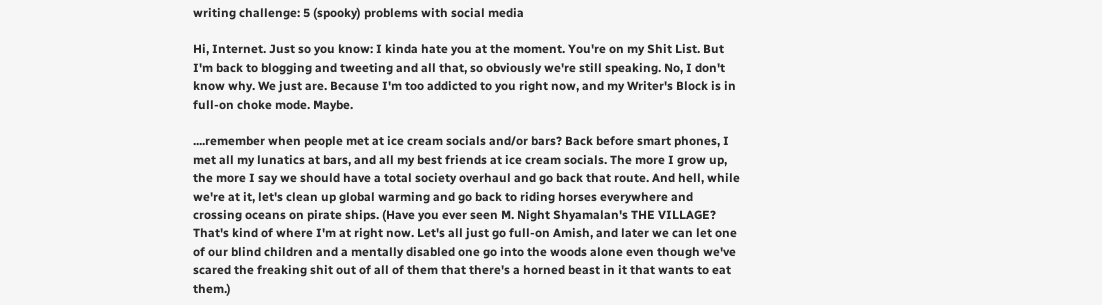writing challenge: 5 (spooky) problems with social media

Hi, Internet. Just so you know: I kinda hate you at the moment. You're on my Shit List. But I'm back to blogging and tweeting and all that, so obviously we're still speaking. No, I don't know why. We just are. Because I'm too addicted to you right now, and my Writer's Block is in full-on choke mode. Maybe.

....remember when people met at ice cream socials and/or bars? Back before smart phones, I met all my lunatics at bars, and all my best friends at ice cream socials. The more I grow up, the more I say we should have a total society overhaul and go back that route. And hell, while we're at it, let's clean up global warming and go back to riding horses everywhere and crossing oceans on pirate ships. (Have you ever seen M. Night Shyamalan's THE VILLAGE? That's kind of where I'm at right now. Let's all just go full-on Amish, and later we can let one of our blind children and a mentally disabled one go into the woods alone even though we've scared the freaking shit out of all of them that there's a horned beast in it that wants to eat them.)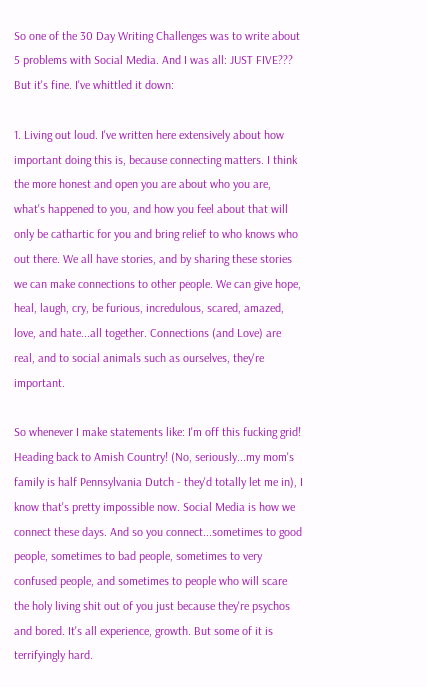So one of the 30 Day Writing Challenges was to write about 5 problems with Social Media. And I was all: JUST FIVE??? But it's fine. I've whittled it down:

1. Living out loud. I've written here extensively about how important doing this is, because connecting matters. I think the more honest and open you are about who you are, what's happened to you, and how you feel about that will only be cathartic for you and bring relief to who knows who out there. We all have stories, and by sharing these stories we can make connections to other people. We can give hope, heal, laugh, cry, be furious, incredulous, scared, amazed, love, and hate...all together. Connections (and Love) are real, and to social animals such as ourselves, they're important.

So whenever I make statements like: I'm off this fucking grid! Heading back to Amish Country! (No, seriously...my mom's family is half Pennsylvania Dutch - they'd totally let me in), I know that's pretty impossible now. Social Media is how we connect these days. And so you connect...sometimes to good people, sometimes to bad people, sometimes to very confused people, and sometimes to people who will scare the holy living shit out of you just because they're psychos and bored. It's all experience, growth. But some of it is terrifyingly hard.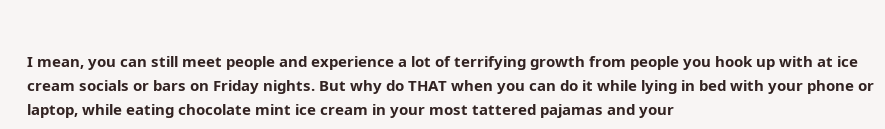I mean, you can still meet people and experience a lot of terrifying growth from people you hook up with at ice cream socials or bars on Friday nights. But why do THAT when you can do it while lying in bed with your phone or laptop, while eating chocolate mint ice cream in your most tattered pajamas and your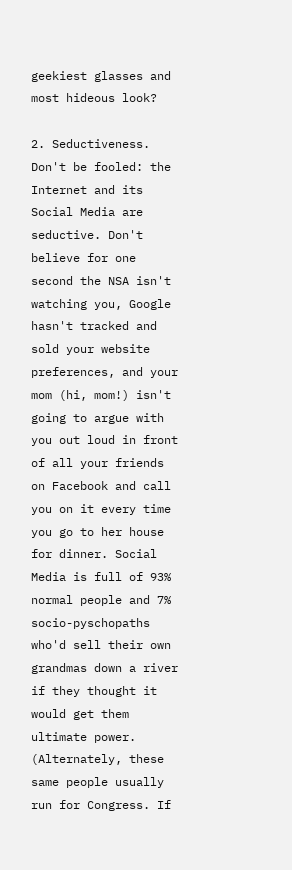geekiest glasses and most hideous look?

2. Seductiveness. Don't be fooled: the Internet and its Social Media are seductive. Don't believe for one second the NSA isn't watching you, Google hasn't tracked and sold your website preferences, and your mom (hi, mom!) isn't going to argue with you out loud in front of all your friends on Facebook and call you on it every time you go to her house for dinner. Social Media is full of 93% normal people and 7% socio-pyschopaths who'd sell their own grandmas down a river if they thought it would get them ultimate power. (Alternately, these same people usually run for Congress. If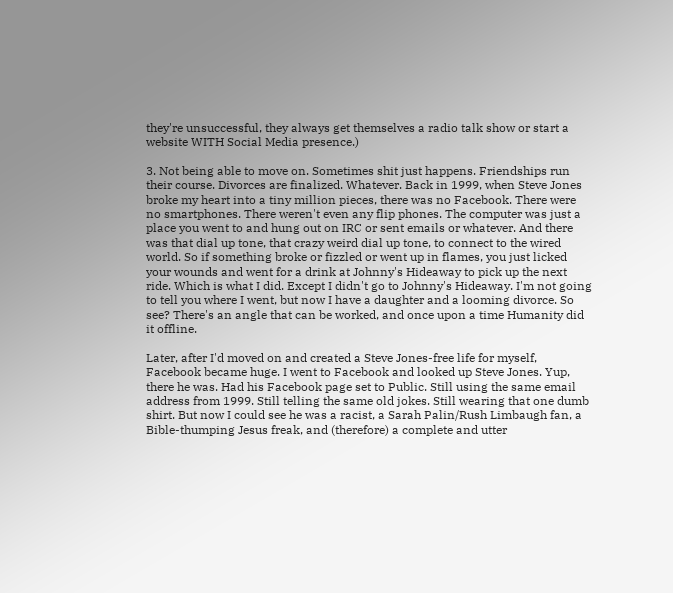they're unsuccessful, they always get themselves a radio talk show or start a website WITH Social Media presence.)

3. Not being able to move on. Sometimes shit just happens. Friendships run their course. Divorces are finalized. Whatever. Back in 1999, when Steve Jones broke my heart into a tiny million pieces, there was no Facebook. There were no smartphones. There weren't even any flip phones. The computer was just a place you went to and hung out on IRC or sent emails or whatever. And there was that dial up tone, that crazy weird dial up tone, to connect to the wired world. So if something broke or fizzled or went up in flames, you just licked your wounds and went for a drink at Johnny's Hideaway to pick up the next ride. Which is what I did. Except I didn't go to Johnny's Hideaway. I'm not going to tell you where I went, but now I have a daughter and a looming divorce. So see? There's an angle that can be worked, and once upon a time Humanity did it offline.

Later, after I'd moved on and created a Steve Jones-free life for myself, Facebook became huge. I went to Facebook and looked up Steve Jones. Yup, there he was. Had his Facebook page set to Public. Still using the same email address from 1999. Still telling the same old jokes. Still wearing that one dumb shirt. But now I could see he was a racist, a Sarah Palin/Rush Limbaugh fan, a Bible-thumping Jesus freak, and (therefore) a complete and utter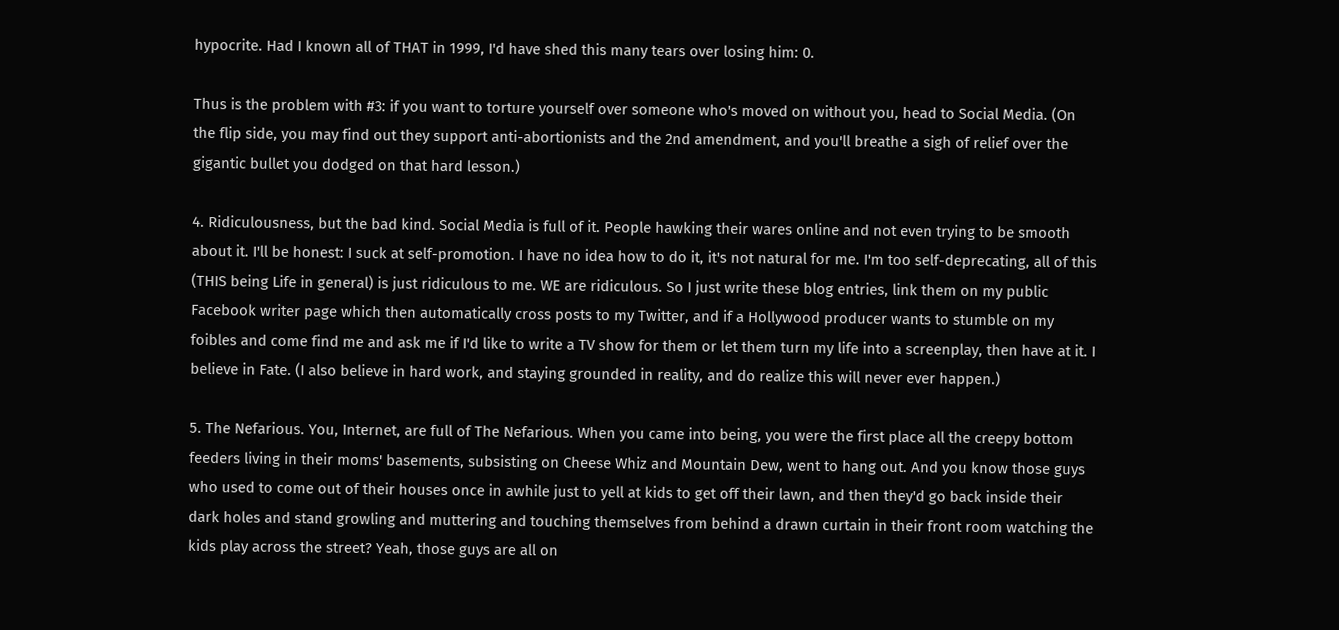hypocrite. Had I known all of THAT in 1999, I'd have shed this many tears over losing him: 0.

Thus is the problem with #3: if you want to torture yourself over someone who's moved on without you, head to Social Media. (On the flip side, you may find out they support anti-abortionists and the 2nd amendment, and you'll breathe a sigh of relief over the gigantic bullet you dodged on that hard lesson.)

4. Ridiculousness, but the bad kind. Social Media is full of it. People hawking their wares online and not even trying to be smooth about it. I'll be honest: I suck at self-promotion. I have no idea how to do it, it's not natural for me. I'm too self-deprecating, all of this (THIS being Life in general) is just ridiculous to me. WE are ridiculous. So I just write these blog entries, link them on my public Facebook writer page which then automatically cross posts to my Twitter, and if a Hollywood producer wants to stumble on my foibles and come find me and ask me if I'd like to write a TV show for them or let them turn my life into a screenplay, then have at it. I believe in Fate. (I also believe in hard work, and staying grounded in reality, and do realize this will never ever happen.)

5. The Nefarious. You, Internet, are full of The Nefarious. When you came into being, you were the first place all the creepy bottom feeders living in their moms' basements, subsisting on Cheese Whiz and Mountain Dew, went to hang out. And you know those guys who used to come out of their houses once in awhile just to yell at kids to get off their lawn, and then they'd go back inside their dark holes and stand growling and muttering and touching themselves from behind a drawn curtain in their front room watching the kids play across the street? Yeah, those guys are all on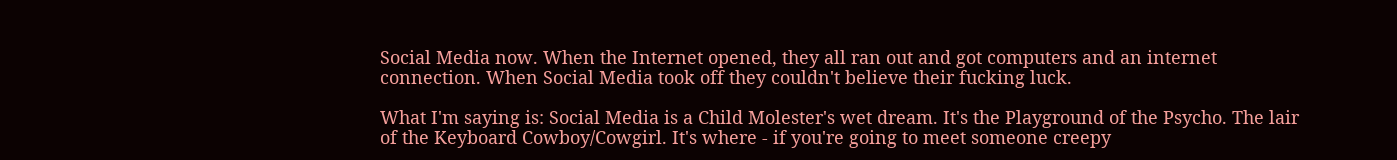Social Media now. When the Internet opened, they all ran out and got computers and an internet connection. When Social Media took off they couldn't believe their fucking luck.

What I'm saying is: Social Media is a Child Molester's wet dream. It's the Playground of the Psycho. The lair of the Keyboard Cowboy/Cowgirl. It's where - if you're going to meet someone creepy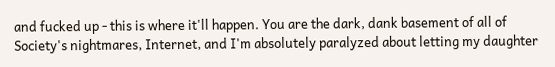and fucked up - this is where it'll happen. You are the dark, dank basement of all of Society's nightmares, Internet, and I'm absolutely paralyzed about letting my daughter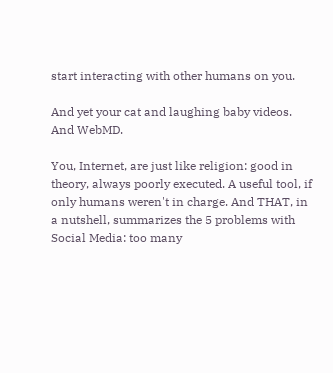start interacting with other humans on you.

And yet your cat and laughing baby videos. And WebMD.

You, Internet, are just like religion: good in theory, always poorly executed. A useful tool, if only humans weren't in charge. And THAT, in a nutshell, summarizes the 5 problems with Social Media: too many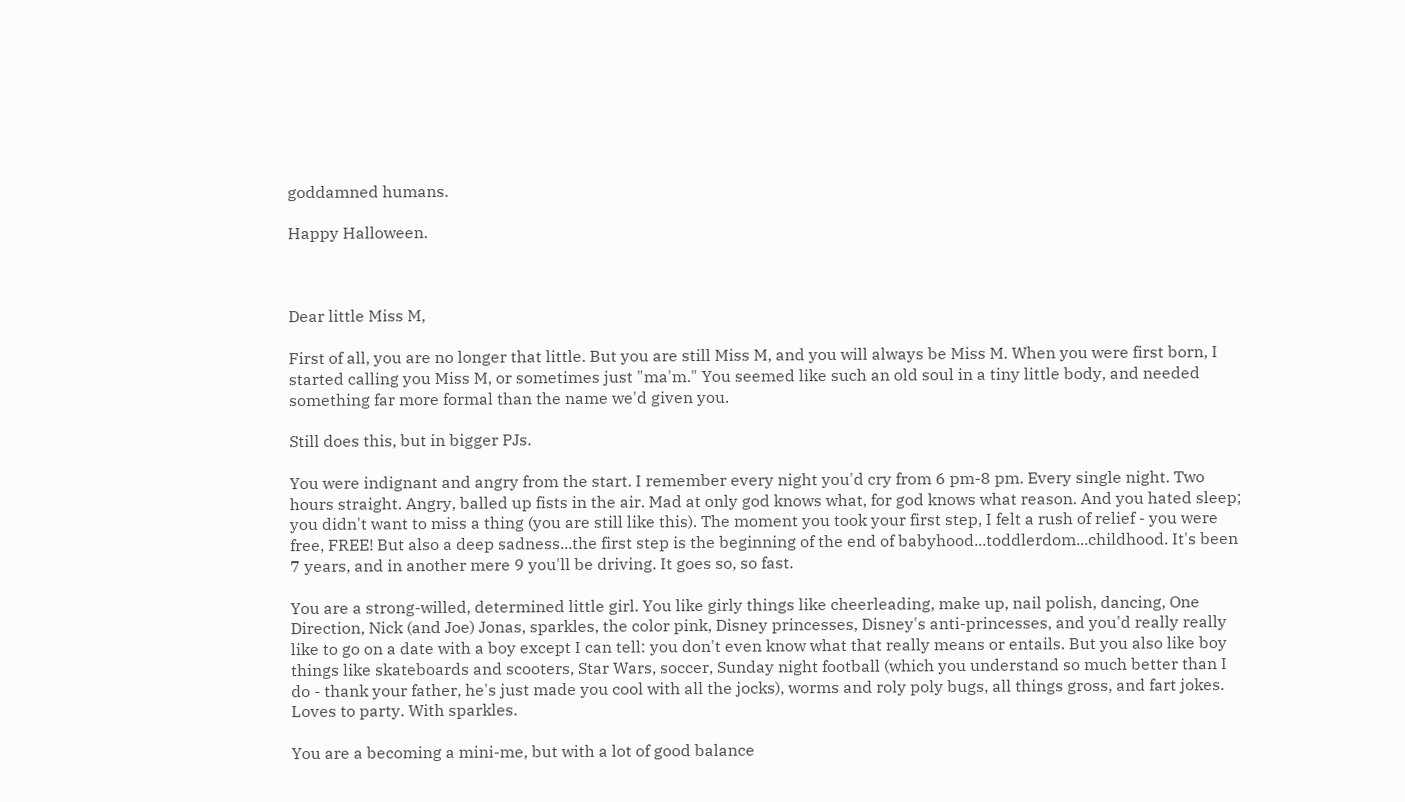goddamned humans.

Happy Halloween.



Dear little Miss M,

First of all, you are no longer that little. But you are still Miss M, and you will always be Miss M. When you were first born, I started calling you Miss M, or sometimes just "ma'm." You seemed like such an old soul in a tiny little body, and needed something far more formal than the name we'd given you.

Still does this, but in bigger PJs.

You were indignant and angry from the start. I remember every night you'd cry from 6 pm-8 pm. Every single night. Two hours straight. Angry, balled up fists in the air. Mad at only god knows what, for god knows what reason. And you hated sleep; you didn't want to miss a thing (you are still like this). The moment you took your first step, I felt a rush of relief - you were free, FREE! But also a deep sadness...the first step is the beginning of the end of babyhood...toddlerdom...childhood. It's been 7 years, and in another mere 9 you'll be driving. It goes so, so fast.

You are a strong-willed, determined little girl. You like girly things like cheerleading, make up, nail polish, dancing, One Direction, Nick (and Joe) Jonas, sparkles, the color pink, Disney princesses, Disney's anti-princesses, and you'd really really like to go on a date with a boy except I can tell: you don't even know what that really means or entails. But you also like boy things like skateboards and scooters, Star Wars, soccer, Sunday night football (which you understand so much better than I do - thank your father, he's just made you cool with all the jocks), worms and roly poly bugs, all things gross, and fart jokes.
Loves to party. With sparkles.

You are a becoming a mini-me, but with a lot of good balance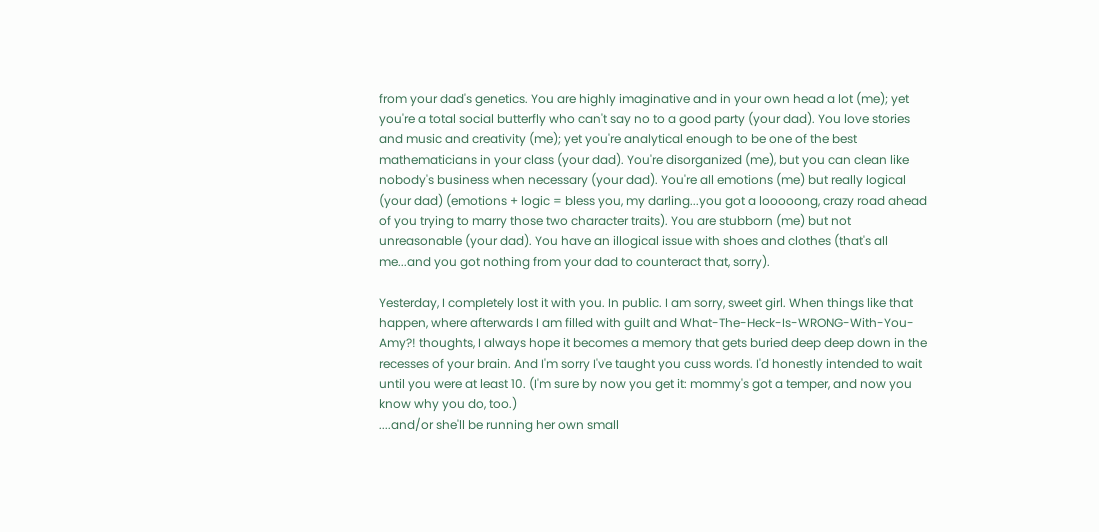from your dad's genetics. You are highly imaginative and in your own head a lot (me); yet you're a total social butterfly who can't say no to a good party (your dad). You love stories and music and creativity (me); yet you're analytical enough to be one of the best mathematicians in your class (your dad). You're disorganized (me), but you can clean like nobody's business when necessary (your dad). You're all emotions (me) but really logical (your dad) (emotions + logic = bless you, my darling...you got a looooong, crazy road ahead of you trying to marry those two character traits). You are stubborn (me) but not unreasonable (your dad). You have an illogical issue with shoes and clothes (that's all me...and you got nothing from your dad to counteract that, sorry).

Yesterday, I completely lost it with you. In public. I am sorry, sweet girl. When things like that happen, where afterwards I am filled with guilt and What-The-Heck-Is-WRONG-With-You-Amy?! thoughts, I always hope it becomes a memory that gets buried deep deep down in the recesses of your brain. And I'm sorry I've taught you cuss words. I'd honestly intended to wait until you were at least 10. (I'm sure by now you get it: mommy's got a temper, and now you know why you do, too.)
....and/or she'll be running her own small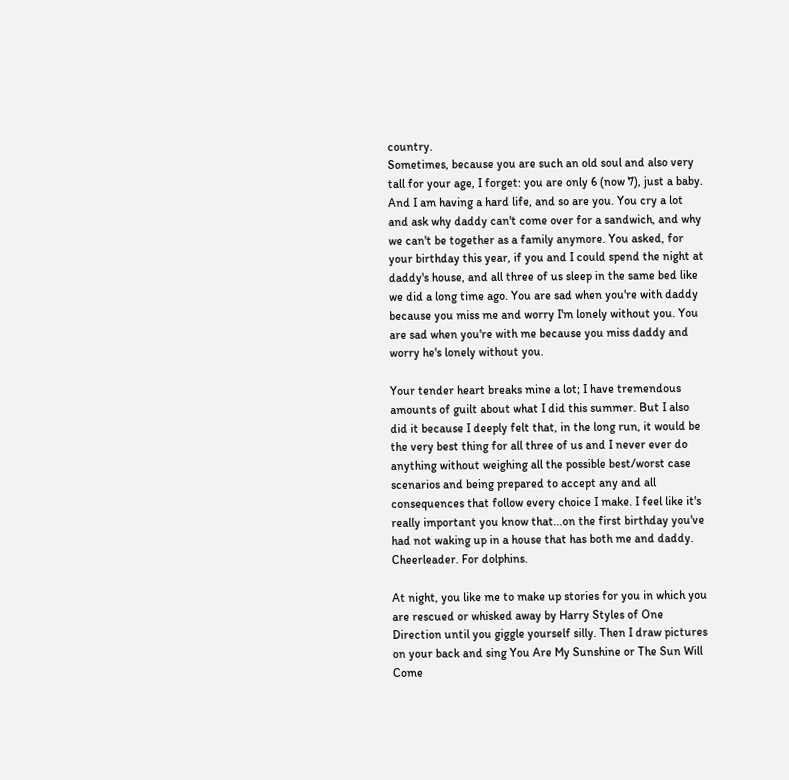country.
Sometimes, because you are such an old soul and also very tall for your age, I forget: you are only 6 (now 7), just a baby. And I am having a hard life, and so are you. You cry a lot and ask why daddy can't come over for a sandwich, and why we can't be together as a family anymore. You asked, for your birthday this year, if you and I could spend the night at daddy's house, and all three of us sleep in the same bed like we did a long time ago. You are sad when you're with daddy because you miss me and worry I'm lonely without you. You are sad when you're with me because you miss daddy and worry he's lonely without you.

Your tender heart breaks mine a lot; I have tremendous amounts of guilt about what I did this summer. But I also did it because I deeply felt that, in the long run, it would be the very best thing for all three of us and I never ever do anything without weighing all the possible best/worst case scenarios and being prepared to accept any and all consequences that follow every choice I make. I feel like it's really important you know that...on the first birthday you've had not waking up in a house that has both me and daddy.
Cheerleader. For dolphins.

At night, you like me to make up stories for you in which you are rescued or whisked away by Harry Styles of One Direction until you giggle yourself silly. Then I draw pictures on your back and sing You Are My Sunshine or The Sun Will Come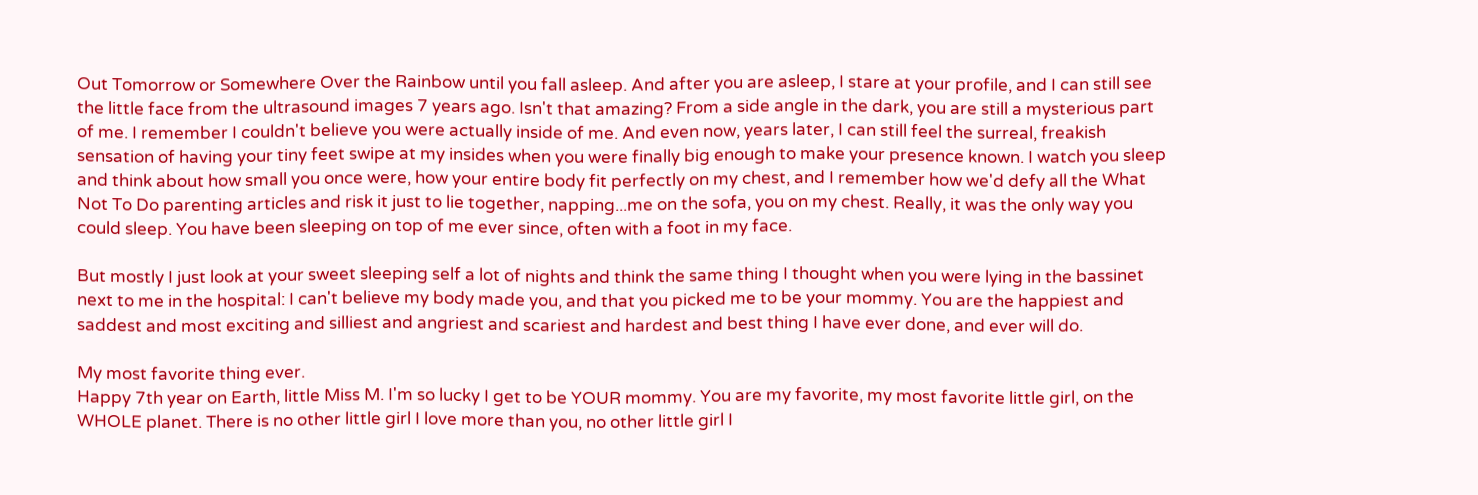Out Tomorrow or Somewhere Over the Rainbow until you fall asleep. And after you are asleep, I stare at your profile, and I can still see the little face from the ultrasound images 7 years ago. Isn't that amazing? From a side angle in the dark, you are still a mysterious part of me. I remember I couldn't believe you were actually inside of me. And even now, years later, I can still feel the surreal, freakish sensation of having your tiny feet swipe at my insides when you were finally big enough to make your presence known. I watch you sleep and think about how small you once were, how your entire body fit perfectly on my chest, and I remember how we'd defy all the What Not To Do parenting articles and risk it just to lie together, napping...me on the sofa, you on my chest. Really, it was the only way you could sleep. You have been sleeping on top of me ever since, often with a foot in my face.

But mostly I just look at your sweet sleeping self a lot of nights and think the same thing I thought when you were lying in the bassinet next to me in the hospital: I can't believe my body made you, and that you picked me to be your mommy. You are the happiest and saddest and most exciting and silliest and angriest and scariest and hardest and best thing I have ever done, and ever will do.

My most favorite thing ever.
Happy 7th year on Earth, little Miss M. I'm so lucky I get to be YOUR mommy. You are my favorite, my most favorite little girl, on the WHOLE planet. There is no other little girl I love more than you, no other little girl I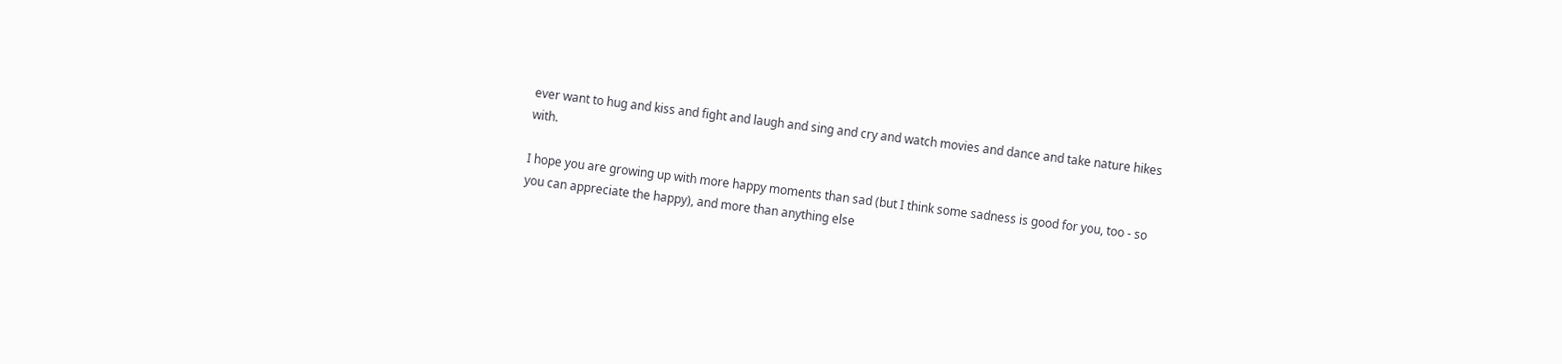ever want to hug and kiss and fight and laugh and sing and cry and watch movies and dance and take nature hikes with.

I hope you are growing up with more happy moments than sad (but I think some sadness is good for you, too - so you can appreciate the happy), and more than anything else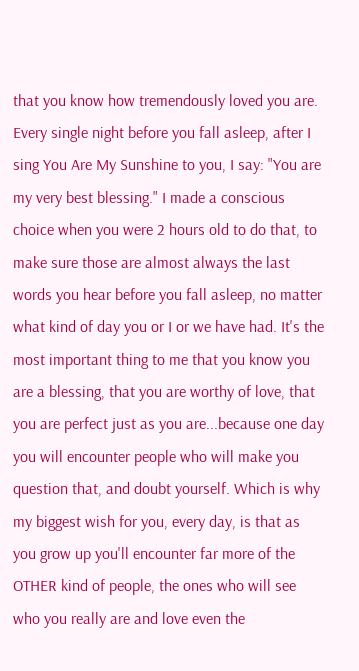that you know how tremendously loved you are. Every single night before you fall asleep, after I sing You Are My Sunshine to you, I say: "You are my very best blessing." I made a conscious choice when you were 2 hours old to do that, to make sure those are almost always the last words you hear before you fall asleep, no matter what kind of day you or I or we have had. It's the most important thing to me that you know you are a blessing, that you are worthy of love, that you are perfect just as you are...because one day you will encounter people who will make you question that, and doubt yourself. Which is why my biggest wish for you, every day, is that as you grow up you'll encounter far more of the OTHER kind of people, the ones who will see who you really are and love even the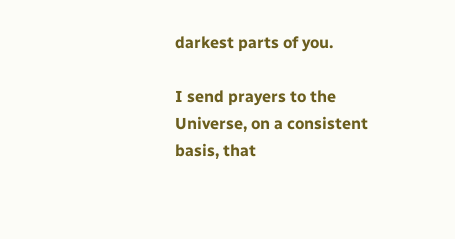darkest parts of you.

I send prayers to the Universe, on a consistent basis, that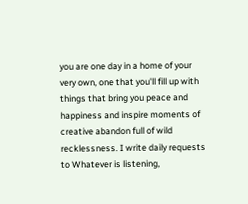you are one day in a home of your very own, one that you'll fill up with things that bring you peace and happiness and inspire moments of creative abandon full of wild recklessness. I write daily requests to Whatever is listening,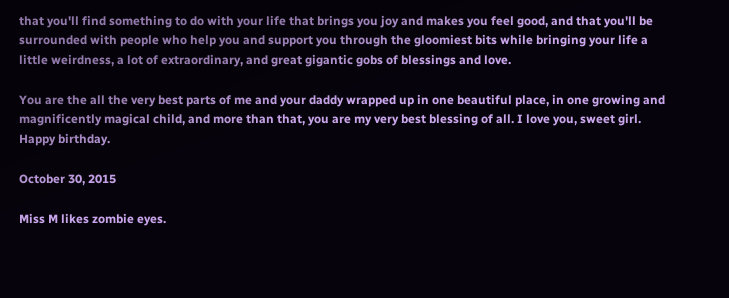that you'll find something to do with your life that brings you joy and makes you feel good, and that you'll be surrounded with people who help you and support you through the gloomiest bits while bringing your life a little weirdness, a lot of extraordinary, and great gigantic gobs of blessings and love.

You are the all the very best parts of me and your daddy wrapped up in one beautiful place, in one growing and magnificently magical child, and more than that, you are my very best blessing of all. I love you, sweet girl. Happy birthday.

October 30, 2015

Miss M likes zombie eyes.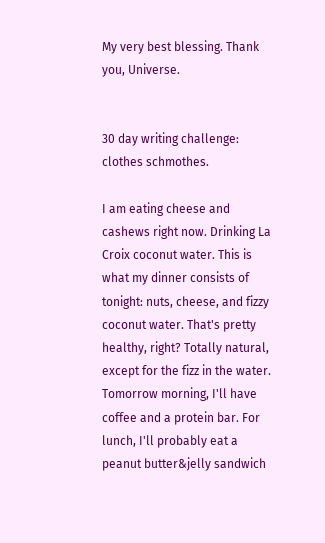My very best blessing. Thank you, Universe.


30 day writing challenge: clothes schmothes.

I am eating cheese and cashews right now. Drinking La Croix coconut water. This is what my dinner consists of tonight: nuts, cheese, and fizzy coconut water. That's pretty healthy, right? Totally natural, except for the fizz in the water. Tomorrow morning, I'll have coffee and a protein bar. For lunch, I'll probably eat a peanut butter&jelly sandwich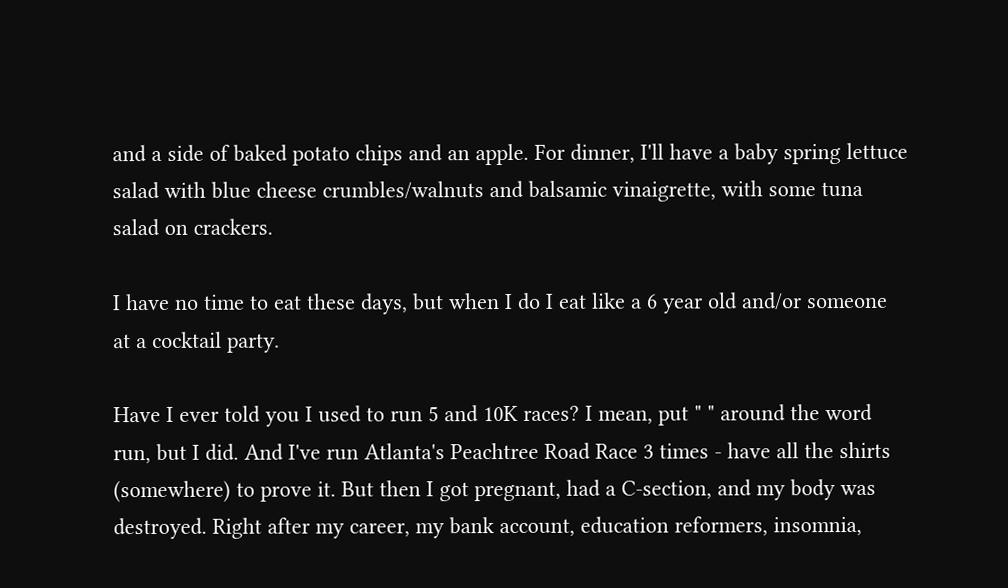and a side of baked potato chips and an apple. For dinner, I'll have a baby spring lettuce salad with blue cheese crumbles/walnuts and balsamic vinaigrette, with some tuna salad on crackers.

I have no time to eat these days, but when I do I eat like a 6 year old and/or someone at a cocktail party.

Have I ever told you I used to run 5 and 10K races? I mean, put " " around the word run, but I did. And I've run Atlanta's Peachtree Road Race 3 times - have all the shirts (somewhere) to prove it. But then I got pregnant, had a C-section, and my body was destroyed. Right after my career, my bank account, education reformers, insomnia,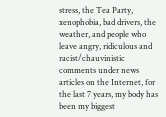stress, the Tea Party, xenophobia, bad drivers, the weather, and people who leave angry, ridiculous and racist/chauvinistic comments under news articles on the Internet, for the last 7 years, my body has been my biggest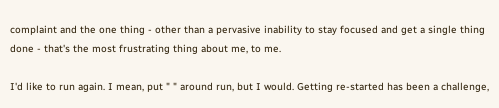complaint and the one thing - other than a pervasive inability to stay focused and get a single thing done - that's the most frustrating thing about me, to me.

I'd like to run again. I mean, put " " around run, but I would. Getting re-started has been a challenge,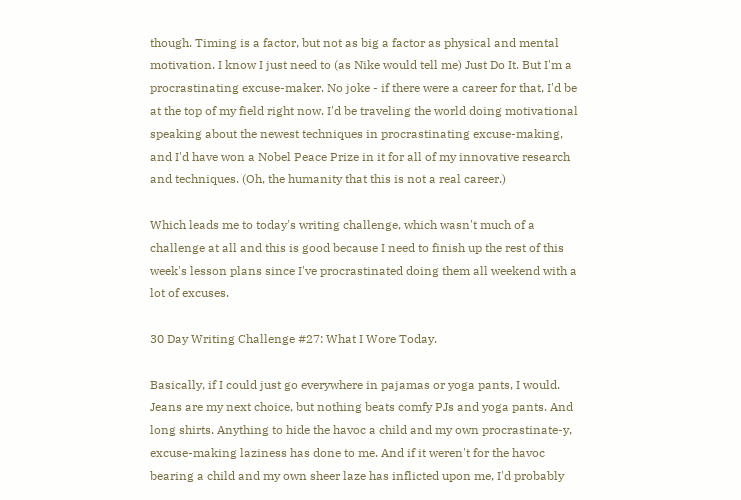though. Timing is a factor, but not as big a factor as physical and mental motivation. I know I just need to (as Nike would tell me) Just Do It. But I'm a procrastinating excuse-maker. No joke - if there were a career for that, I'd be at the top of my field right now. I'd be traveling the world doing motivational speaking about the newest techniques in procrastinating excuse-making, and I'd have won a Nobel Peace Prize in it for all of my innovative research and techniques. (Oh, the humanity that this is not a real career.)

Which leads me to today's writing challenge, which wasn't much of a challenge at all and this is good because I need to finish up the rest of this week's lesson plans since I've procrastinated doing them all weekend with a lot of excuses.

30 Day Writing Challenge #27: What I Wore Today.

Basically, if I could just go everywhere in pajamas or yoga pants, I would. Jeans are my next choice, but nothing beats comfy PJs and yoga pants. And long shirts. Anything to hide the havoc a child and my own procrastinate-y, excuse-making laziness has done to me. And if it weren't for the havoc bearing a child and my own sheer laze has inflicted upon me, I'd probably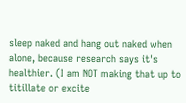sleep naked and hang out naked when alone, because research says it's healthier. (I am NOT making that up to titillate or excite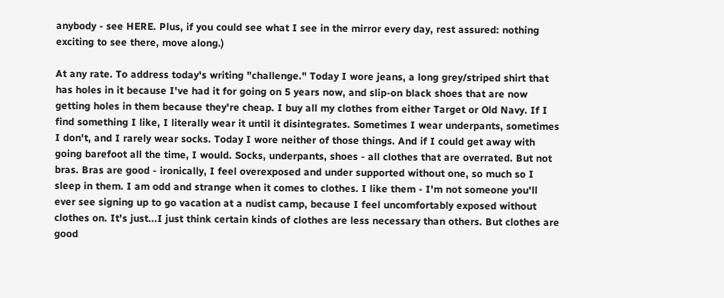anybody - see HERE. Plus, if you could see what I see in the mirror every day, rest assured: nothing exciting to see there, move along.)

At any rate. To address today's writing "challenge." Today I wore jeans, a long grey/striped shirt that has holes in it because I've had it for going on 5 years now, and slip-on black shoes that are now getting holes in them because they're cheap. I buy all my clothes from either Target or Old Navy. If I find something I like, I literally wear it until it disintegrates. Sometimes I wear underpants, sometimes I don't, and I rarely wear socks. Today I wore neither of those things. And if I could get away with going barefoot all the time, I would. Socks, underpants, shoes - all clothes that are overrated. But not bras. Bras are good - ironically, I feel overexposed and under supported without one, so much so I sleep in them. I am odd and strange when it comes to clothes. I like them - I'm not someone you'll ever see signing up to go vacation at a nudist camp, because I feel uncomfortably exposed without clothes on. It's just...I just think certain kinds of clothes are less necessary than others. But clothes are good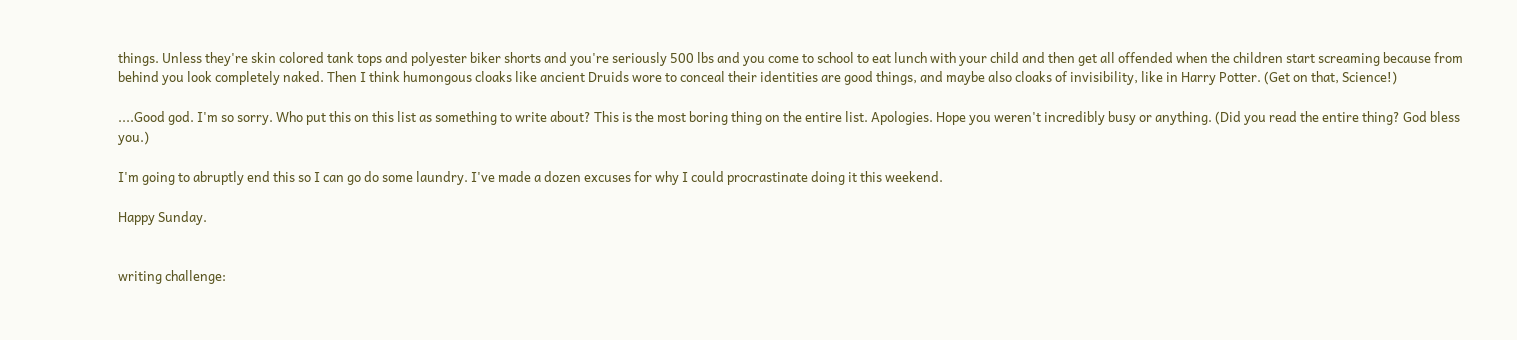things. Unless they're skin colored tank tops and polyester biker shorts and you're seriously 500 lbs and you come to school to eat lunch with your child and then get all offended when the children start screaming because from behind you look completely naked. Then I think humongous cloaks like ancient Druids wore to conceal their identities are good things, and maybe also cloaks of invisibility, like in Harry Potter. (Get on that, Science!)

....Good god. I'm so sorry. Who put this on this list as something to write about? This is the most boring thing on the entire list. Apologies. Hope you weren't incredibly busy or anything. (Did you read the entire thing? God bless you.)

I'm going to abruptly end this so I can go do some laundry. I've made a dozen excuses for why I could procrastinate doing it this weekend.

Happy Sunday.


writing challenge: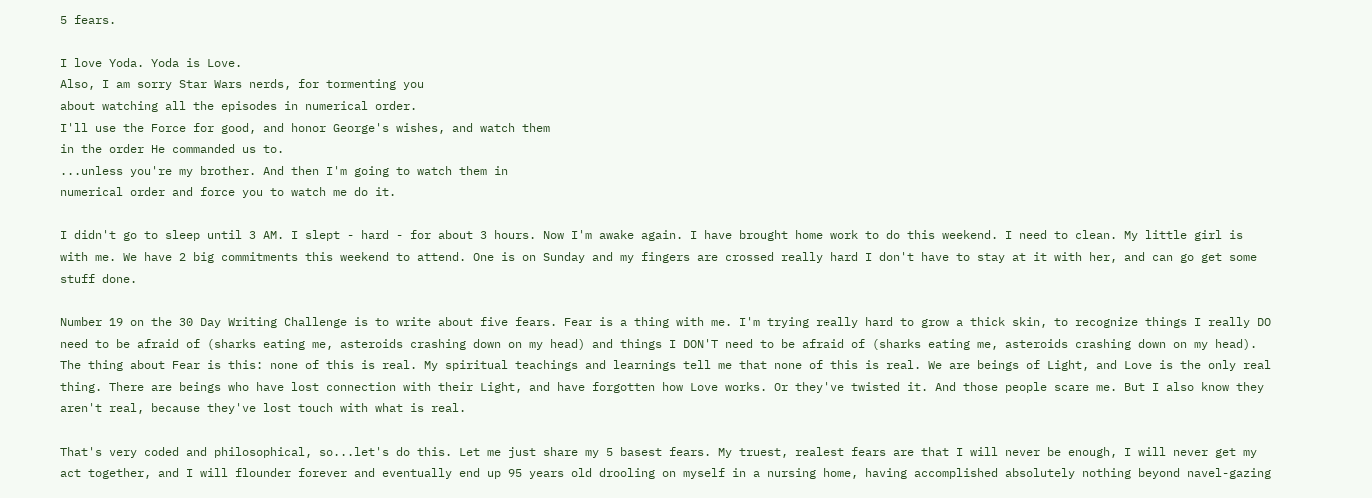5 fears.

I love Yoda. Yoda is Love.
Also, I am sorry Star Wars nerds, for tormenting you
about watching all the episodes in numerical order.
I'll use the Force for good, and honor George's wishes, and watch them
in the order He commanded us to.
...unless you're my brother. And then I'm going to watch them in
numerical order and force you to watch me do it.

I didn't go to sleep until 3 AM. I slept - hard - for about 3 hours. Now I'm awake again. I have brought home work to do this weekend. I need to clean. My little girl is with me. We have 2 big commitments this weekend to attend. One is on Sunday and my fingers are crossed really hard I don't have to stay at it with her, and can go get some stuff done.

Number 19 on the 30 Day Writing Challenge is to write about five fears. Fear is a thing with me. I'm trying really hard to grow a thick skin, to recognize things I really DO need to be afraid of (sharks eating me, asteroids crashing down on my head) and things I DON'T need to be afraid of (sharks eating me, asteroids crashing down on my head). The thing about Fear is this: none of this is real. My spiritual teachings and learnings tell me that none of this is real. We are beings of Light, and Love is the only real thing. There are beings who have lost connection with their Light, and have forgotten how Love works. Or they've twisted it. And those people scare me. But I also know they aren't real, because they've lost touch with what is real.

That's very coded and philosophical, so...let's do this. Let me just share my 5 basest fears. My truest, realest fears are that I will never be enough, I will never get my act together, and I will flounder forever and eventually end up 95 years old drooling on myself in a nursing home, having accomplished absolutely nothing beyond navel-gazing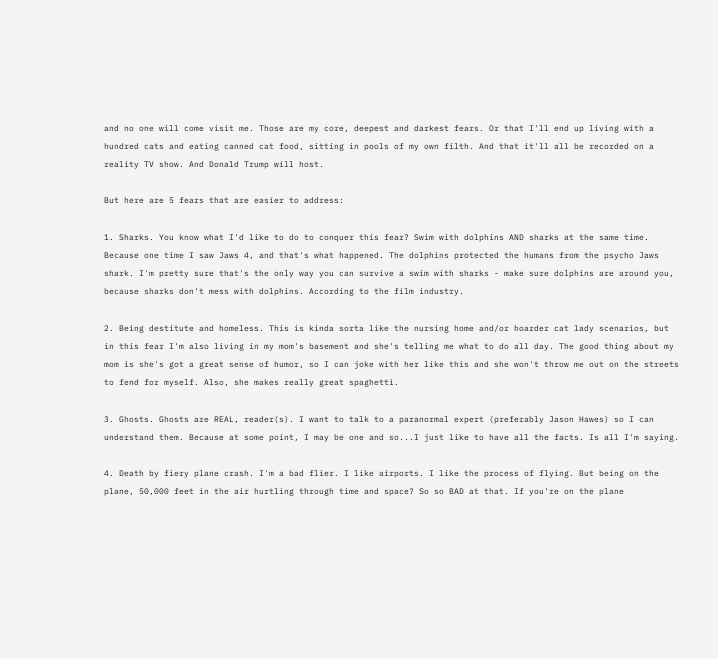and no one will come visit me. Those are my core, deepest and darkest fears. Or that I'll end up living with a hundred cats and eating canned cat food, sitting in pools of my own filth. And that it'll all be recorded on a reality TV show. And Donald Trump will host.

But here are 5 fears that are easier to address:

1. Sharks. You know what I'd like to do to conquer this fear? Swim with dolphins AND sharks at the same time. Because one time I saw Jaws 4, and that's what happened. The dolphins protected the humans from the psycho Jaws shark. I'm pretty sure that's the only way you can survive a swim with sharks - make sure dolphins are around you, because sharks don't mess with dolphins. According to the film industry.

2. Being destitute and homeless. This is kinda sorta like the nursing home and/or hoarder cat lady scenarios, but in this fear I'm also living in my mom's basement and she's telling me what to do all day. The good thing about my mom is she's got a great sense of humor, so I can joke with her like this and she won't throw me out on the streets to fend for myself. Also, she makes really great spaghetti.

3. Ghosts. Ghosts are REAL, reader(s). I want to talk to a paranormal expert (preferably Jason Hawes) so I can understand them. Because at some point, I may be one and so...I just like to have all the facts. Is all I'm saying.

4. Death by fiery plane crash. I'm a bad flier. I like airports. I like the process of flying. But being on the plane, 50,000 feet in the air hurtling through time and space? So so BAD at that. If you're on the plane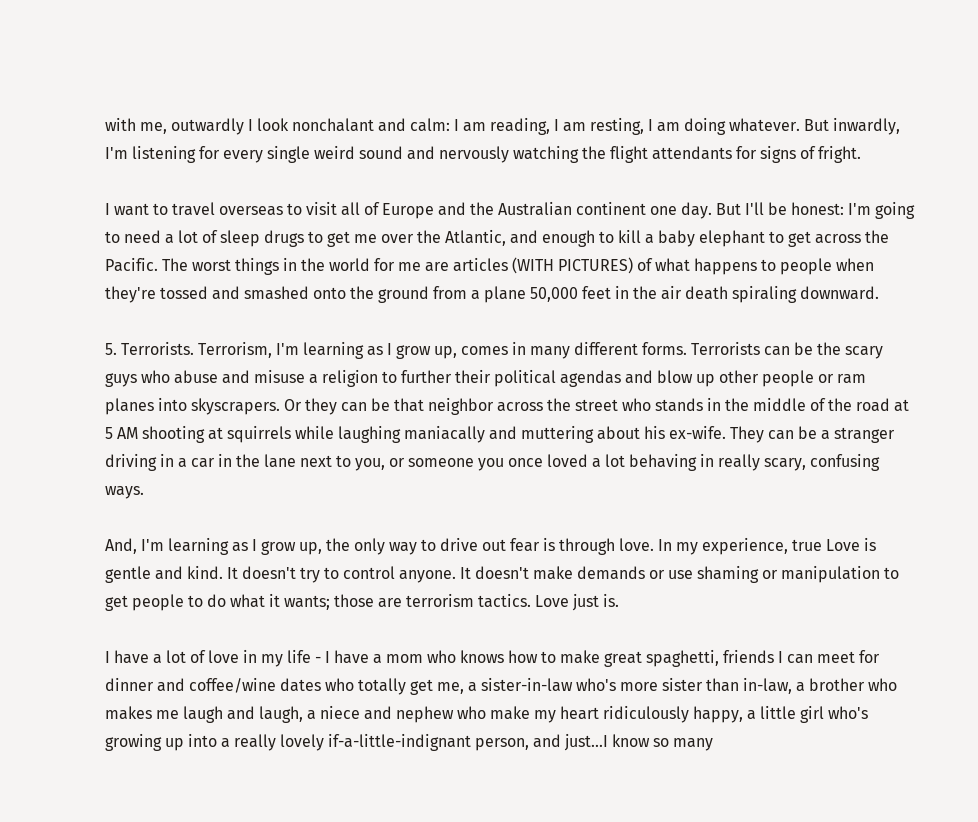with me, outwardly I look nonchalant and calm: I am reading, I am resting, I am doing whatever. But inwardly, I'm listening for every single weird sound and nervously watching the flight attendants for signs of fright.

I want to travel overseas to visit all of Europe and the Australian continent one day. But I'll be honest: I'm going to need a lot of sleep drugs to get me over the Atlantic, and enough to kill a baby elephant to get across the Pacific. The worst things in the world for me are articles (WITH PICTURES) of what happens to people when they're tossed and smashed onto the ground from a plane 50,000 feet in the air death spiraling downward.

5. Terrorists. Terrorism, I'm learning as I grow up, comes in many different forms. Terrorists can be the scary guys who abuse and misuse a religion to further their political agendas and blow up other people or ram planes into skyscrapers. Or they can be that neighbor across the street who stands in the middle of the road at 5 AM shooting at squirrels while laughing maniacally and muttering about his ex-wife. They can be a stranger driving in a car in the lane next to you, or someone you once loved a lot behaving in really scary, confusing ways.

And, I'm learning as I grow up, the only way to drive out fear is through love. In my experience, true Love is gentle and kind. It doesn't try to control anyone. It doesn't make demands or use shaming or manipulation to get people to do what it wants; those are terrorism tactics. Love just is.

I have a lot of love in my life - I have a mom who knows how to make great spaghetti, friends I can meet for dinner and coffee/wine dates who totally get me, a sister-in-law who's more sister than in-law, a brother who makes me laugh and laugh, a niece and nephew who make my heart ridiculously happy, a little girl who's growing up into a really lovely if-a-little-indignant person, and just...I know so many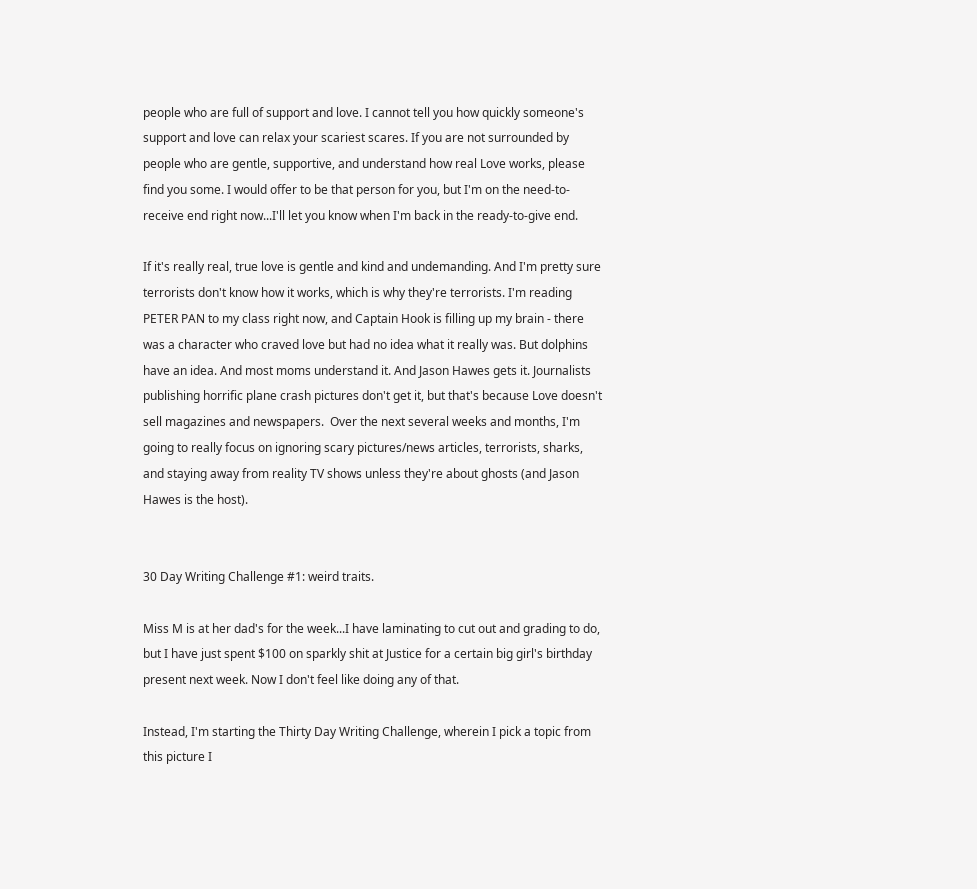people who are full of support and love. I cannot tell you how quickly someone's support and love can relax your scariest scares. If you are not surrounded by people who are gentle, supportive, and understand how real Love works, please find you some. I would offer to be that person for you, but I'm on the need-to-receive end right now...I'll let you know when I'm back in the ready-to-give end.

If it's really real, true love is gentle and kind and undemanding. And I'm pretty sure terrorists don't know how it works, which is why they're terrorists. I'm reading PETER PAN to my class right now, and Captain Hook is filling up my brain - there was a character who craved love but had no idea what it really was. But dolphins have an idea. And most moms understand it. And Jason Hawes gets it. Journalists publishing horrific plane crash pictures don't get it, but that's because Love doesn't sell magazines and newspapers.  Over the next several weeks and months, I'm going to really focus on ignoring scary pictures/news articles, terrorists, sharks, and staying away from reality TV shows unless they're about ghosts (and Jason Hawes is the host).


30 Day Writing Challenge #1: weird traits.

Miss M is at her dad's for the week...I have laminating to cut out and grading to do, but I have just spent $100 on sparkly shit at Justice for a certain big girl's birthday present next week. Now I don't feel like doing any of that.

Instead, I'm starting the Thirty Day Writing Challenge, wherein I pick a topic from this picture I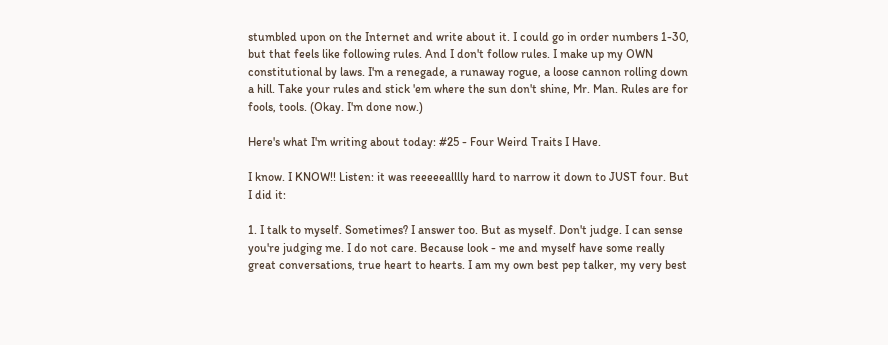stumbled upon on the Internet and write about it. I could go in order numbers 1-30, but that feels like following rules. And I don't follow rules. I make up my OWN constitutional by laws. I'm a renegade, a runaway rogue, a loose cannon rolling down a hill. Take your rules and stick 'em where the sun don't shine, Mr. Man. Rules are for fools, tools. (Okay. I'm done now.)

Here's what I'm writing about today: #25 - Four Weird Traits I Have.

I know. I KNOW!! Listen: it was reeeeealllly hard to narrow it down to JUST four. But I did it:

1. I talk to myself. Sometimes? I answer too. But as myself. Don't judge. I can sense you're judging me. I do not care. Because look - me and myself have some really great conversations, true heart to hearts. I am my own best pep talker, my very best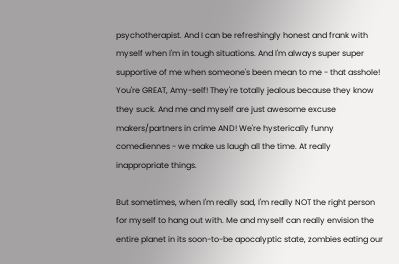psychotherapist. And I can be refreshingly honest and frank with myself when I'm in tough situations. And I'm always super super supportive of me when someone's been mean to me - that asshole! You're GREAT, Amy-self! They're totally jealous because they know they suck. And me and myself are just awesome excuse makers/partners in crime AND! We're hysterically funny comediennes - we make us laugh all the time. At really inappropriate things.

But sometimes, when I'm really sad, I'm really NOT the right person for myself to hang out with. Me and myself can really envision the entire planet in its soon-to-be apocalyptic state, zombies eating our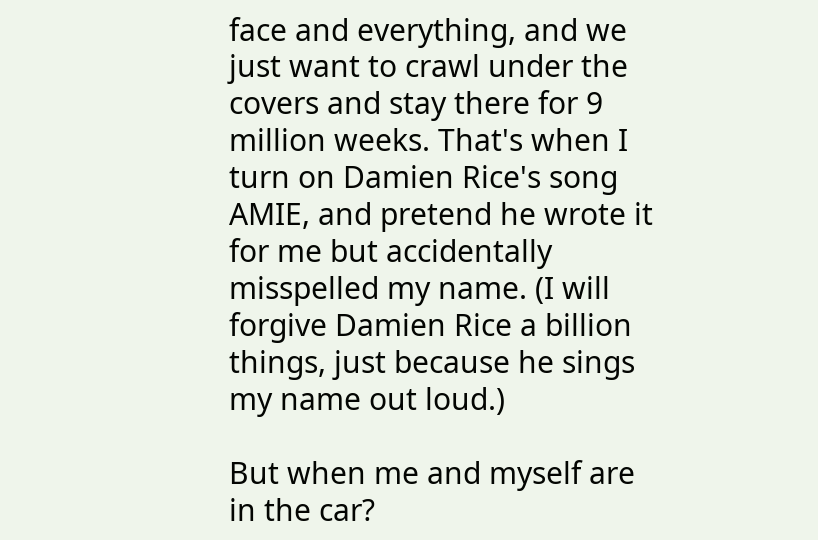face and everything, and we just want to crawl under the covers and stay there for 9 million weeks. That's when I turn on Damien Rice's song AMIE, and pretend he wrote it for me but accidentally misspelled my name. (I will forgive Damien Rice a billion things, just because he sings my name out loud.)

But when me and myself are in the car?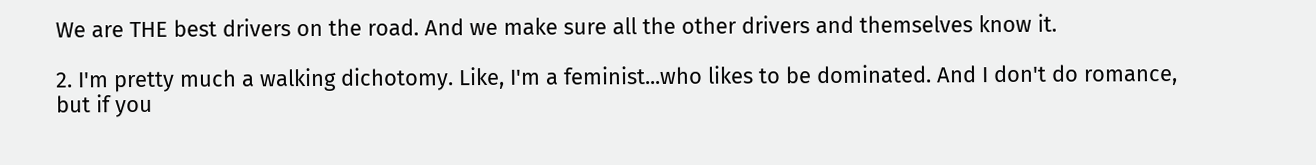We are THE best drivers on the road. And we make sure all the other drivers and themselves know it.

2. I'm pretty much a walking dichotomy. Like, I'm a feminist...who likes to be dominated. And I don't do romance, but if you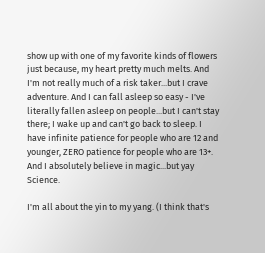show up with one of my favorite kinds of flowers just because, my heart pretty much melts. And I'm not really much of a risk taker...but I crave adventure. And I can fall asleep so easy - I've literally fallen asleep on people...but I can't stay there; I wake up and can't go back to sleep. I have infinite patience for people who are 12 and younger, ZERO patience for people who are 13+. And I absolutely believe in magic...but yay Science.

I'm all about the yin to my yang. (I think that's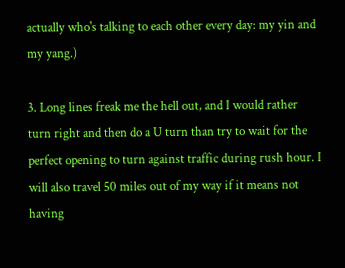actually who's talking to each other every day: my yin and my yang.)

3. Long lines freak me the hell out, and I would rather turn right and then do a U turn than try to wait for the perfect opening to turn against traffic during rush hour. I will also travel 50 miles out of my way if it means not having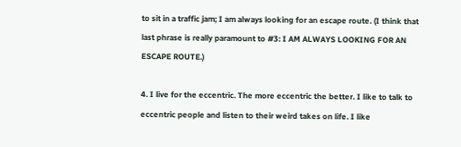to sit in a traffic jam; I am always looking for an escape route. (I think that last phrase is really paramount to #3: I AM ALWAYS LOOKING FOR AN ESCAPE ROUTE.)

4. I live for the eccentric. The more eccentric the better. I like to talk to eccentric people and listen to their weird takes on life. I like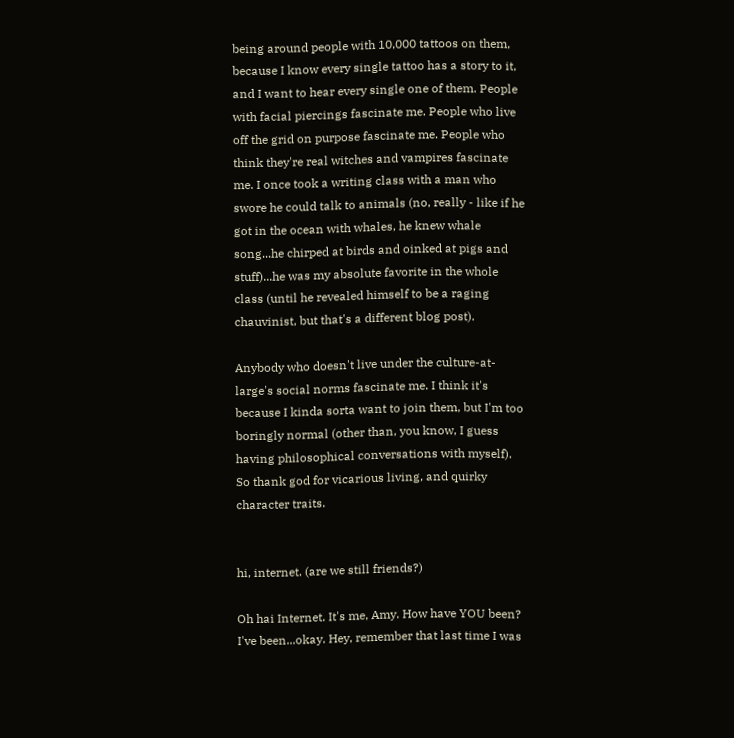being around people with 10,000 tattoos on them, because I know every single tattoo has a story to it, and I want to hear every single one of them. People with facial piercings fascinate me. People who live off the grid on purpose fascinate me. People who think they're real witches and vampires fascinate me. I once took a writing class with a man who swore he could talk to animals (no, really - like if he got in the ocean with whales, he knew whale song...he chirped at birds and oinked at pigs and stuff)...he was my absolute favorite in the whole class (until he revealed himself to be a raging chauvinist, but that's a different blog post).

Anybody who doesn't live under the culture-at-large's social norms fascinate me. I think it's because I kinda sorta want to join them, but I'm too boringly normal (other than, you know, I guess having philosophical conversations with myself). So thank god for vicarious living, and quirky character traits.


hi, internet. (are we still friends?)

Oh hai Internet. It's me, Amy. How have YOU been? I've been...okay. Hey, remember that last time I was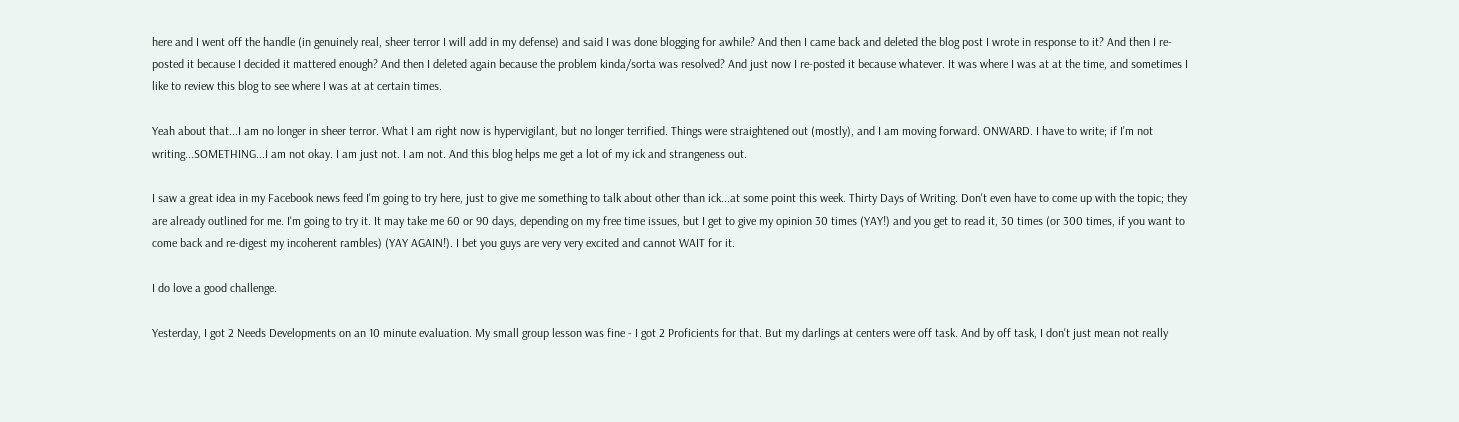here and I went off the handle (in genuinely real, sheer terror I will add in my defense) and said I was done blogging for awhile? And then I came back and deleted the blog post I wrote in response to it? And then I re-posted it because I decided it mattered enough? And then I deleted again because the problem kinda/sorta was resolved? And just now I re-posted it because whatever. It was where I was at at the time, and sometimes I like to review this blog to see where I was at at certain times.

Yeah about that...I am no longer in sheer terror. What I am right now is hypervigilant, but no longer terrified. Things were straightened out (mostly), and I am moving forward. ONWARD. I have to write; if I'm not writing...SOMETHING...I am not okay. I am just not. I am not. And this blog helps me get a lot of my ick and strangeness out.

I saw a great idea in my Facebook news feed I'm going to try here, just to give me something to talk about other than ick...at some point this week. Thirty Days of Writing. Don't even have to come up with the topic; they are already outlined for me. I'm going to try it. It may take me 60 or 90 days, depending on my free time issues, but I get to give my opinion 30 times (YAY!) and you get to read it, 30 times (or 300 times, if you want to come back and re-digest my incoherent rambles) (YAY AGAIN!). I bet you guys are very very excited and cannot WAIT for it.

I do love a good challenge.

Yesterday, I got 2 Needs Developments on an 10 minute evaluation. My small group lesson was fine - I got 2 Proficients for that. But my darlings at centers were off task. And by off task, I don't just mean not really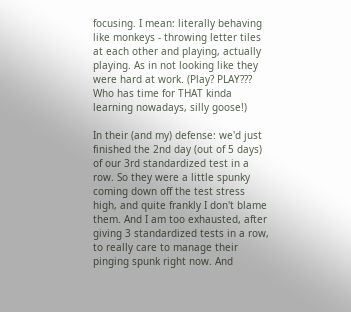focusing. I mean: literally behaving like monkeys - throwing letter tiles at each other and playing, actually playing. As in not looking like they were hard at work. (Play? PLAY??? Who has time for THAT kinda learning nowadays, silly goose!)

In their (and my) defense: we'd just finished the 2nd day (out of 5 days) of our 3rd standardized test in a row. So they were a little spunky coming down off the test stress high, and quite frankly I don't blame them. And I am too exhausted, after giving 3 standardized tests in a row, to really care to manage their pinging spunk right now. And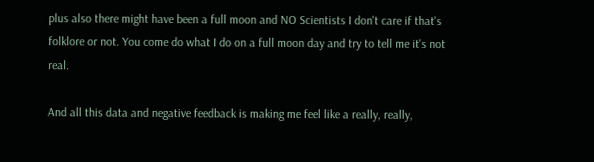plus also there might have been a full moon and NO Scientists I don't care if that's folklore or not. You come do what I do on a full moon day and try to tell me it's not real.

And all this data and negative feedback is making me feel like a really, really,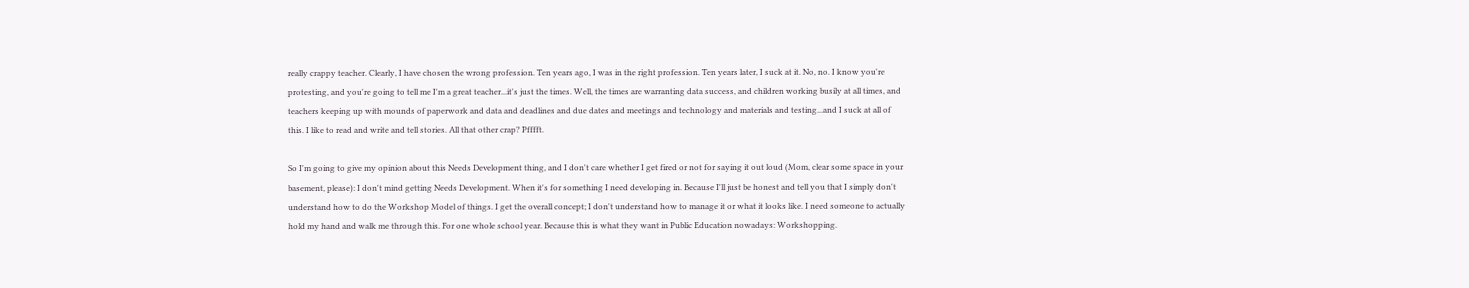really crappy teacher. Clearly, I have chosen the wrong profession. Ten years ago, I was in the right profession. Ten years later, I suck at it. No, no. I know you're protesting, and you're going to tell me I'm a great teacher...it's just the times. Well, the times are warranting data success, and children working busily at all times, and teachers keeping up with mounds of paperwork and data and deadlines and due dates and meetings and technology and materials and testing...and I suck at all of this. I like to read and write and tell stories. All that other crap? Pfffft.

So I'm going to give my opinion about this Needs Development thing, and I don't care whether I get fired or not for saying it out loud (Mom, clear some space in your basement, please): I don't mind getting Needs Development. When it's for something I need developing in. Because I'll just be honest and tell you that I simply don't understand how to do the Workshop Model of things. I get the overall concept; I don't understand how to manage it or what it looks like. I need someone to actually hold my hand and walk me through this. For one whole school year. Because this is what they want in Public Education nowadays: Workshopping.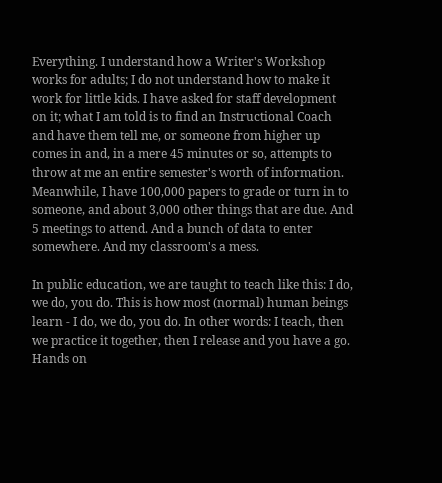Everything. I understand how a Writer's Workshop works for adults; I do not understand how to make it work for little kids. I have asked for staff development on it; what I am told is to find an Instructional Coach and have them tell me, or someone from higher up comes in and, in a mere 45 minutes or so, attempts to throw at me an entire semester's worth of information. Meanwhile, I have 100,000 papers to grade or turn in to someone, and about 3,000 other things that are due. And 5 meetings to attend. And a bunch of data to enter somewhere. And my classroom's a mess.

In public education, we are taught to teach like this: I do, we do, you do. This is how most (normal) human beings learn - I do, we do, you do. In other words: I teach, then we practice it together, then I release and you have a go. Hands on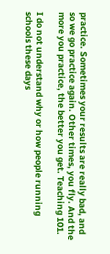practice. Sometimes your results are really bad, and so we go practice again. Other times, you fly. And the more you practice, the better you get. Teaching 101.

I do not understand why or how people running schools these days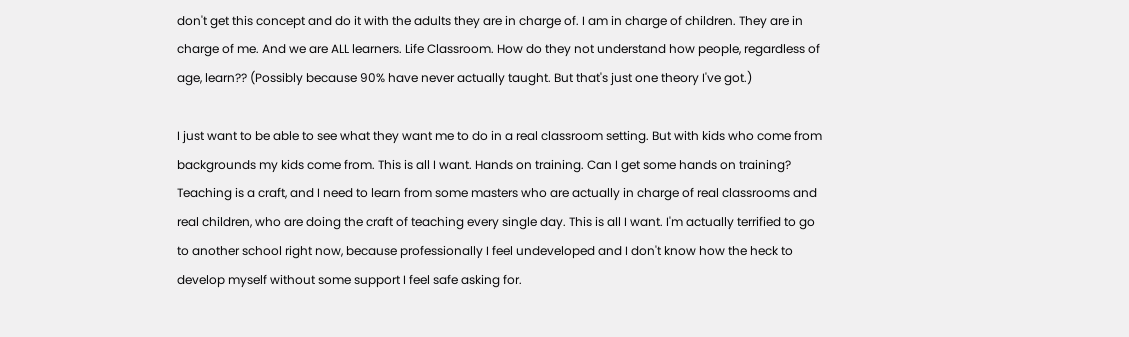don't get this concept and do it with the adults they are in charge of. I am in charge of children. They are in charge of me. And we are ALL learners. Life Classroom. How do they not understand how people, regardless of age, learn?? (Possibly because 90% have never actually taught. But that's just one theory I've got.)

I just want to be able to see what they want me to do in a real classroom setting. But with kids who come from backgrounds my kids come from. This is all I want. Hands on training. Can I get some hands on training? Teaching is a craft, and I need to learn from some masters who are actually in charge of real classrooms and real children, who are doing the craft of teaching every single day. This is all I want. I'm actually terrified to go to another school right now, because professionally I feel undeveloped and I don't know how the heck to develop myself without some support I feel safe asking for.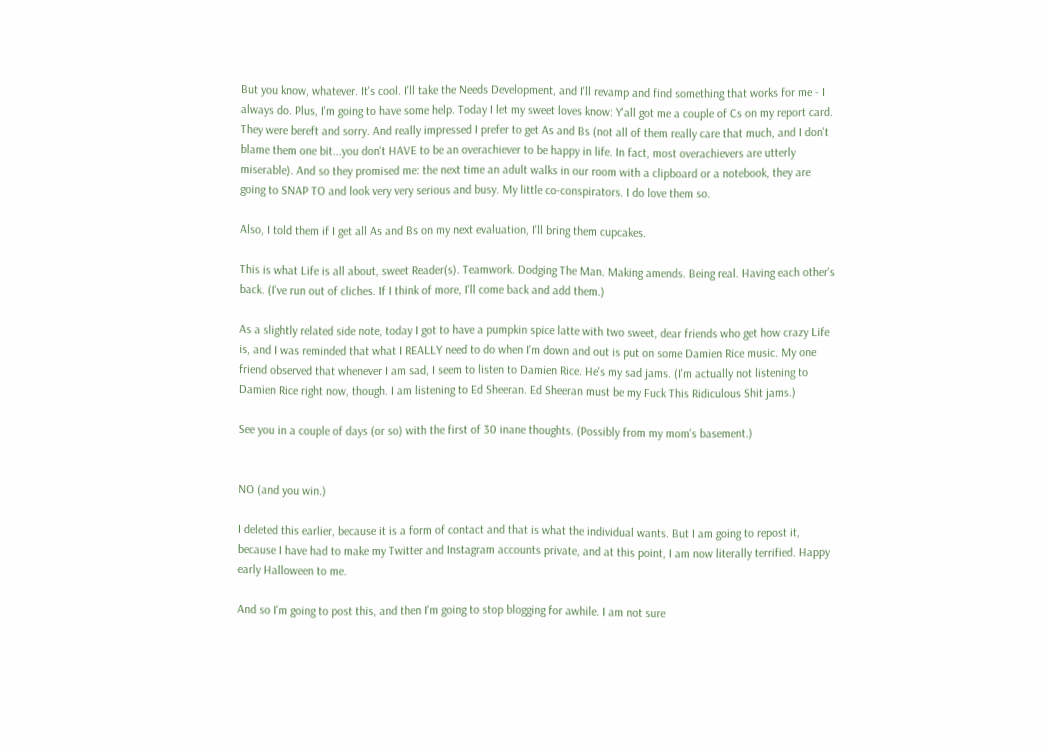But you know, whatever. It's cool. I'll take the Needs Development, and I'll revamp and find something that works for me - I always do. Plus, I'm going to have some help. Today I let my sweet loves know: Y'all got me a couple of Cs on my report card. They were bereft and sorry. And really impressed I prefer to get As and Bs (not all of them really care that much, and I don't blame them one bit...you don't HAVE to be an overachiever to be happy in life. In fact, most overachievers are utterly miserable). And so they promised me: the next time an adult walks in our room with a clipboard or a notebook, they are going to SNAP TO and look very very serious and busy. My little co-conspirators. I do love them so.

Also, I told them if I get all As and Bs on my next evaluation, I'll bring them cupcakes.

This is what Life is all about, sweet Reader(s). Teamwork. Dodging The Man. Making amends. Being real. Having each other's back. (I've run out of cliches. If I think of more, I'll come back and add them.)

As a slightly related side note, today I got to have a pumpkin spice latte with two sweet, dear friends who get how crazy Life is, and I was reminded that what I REALLY need to do when I'm down and out is put on some Damien Rice music. My one friend observed that whenever I am sad, I seem to listen to Damien Rice. He's my sad jams. (I'm actually not listening to Damien Rice right now, though. I am listening to Ed Sheeran. Ed Sheeran must be my Fuck This Ridiculous Shit jams.)

See you in a couple of days (or so) with the first of 30 inane thoughts. (Possibly from my mom's basement.)


NO (and you win.)

I deleted this earlier, because it is a form of contact and that is what the individual wants. But I am going to repost it, because I have had to make my Twitter and Instagram accounts private, and at this point, I am now literally terrified. Happy early Halloween to me.

And so I'm going to post this, and then I'm going to stop blogging for awhile. I am not sure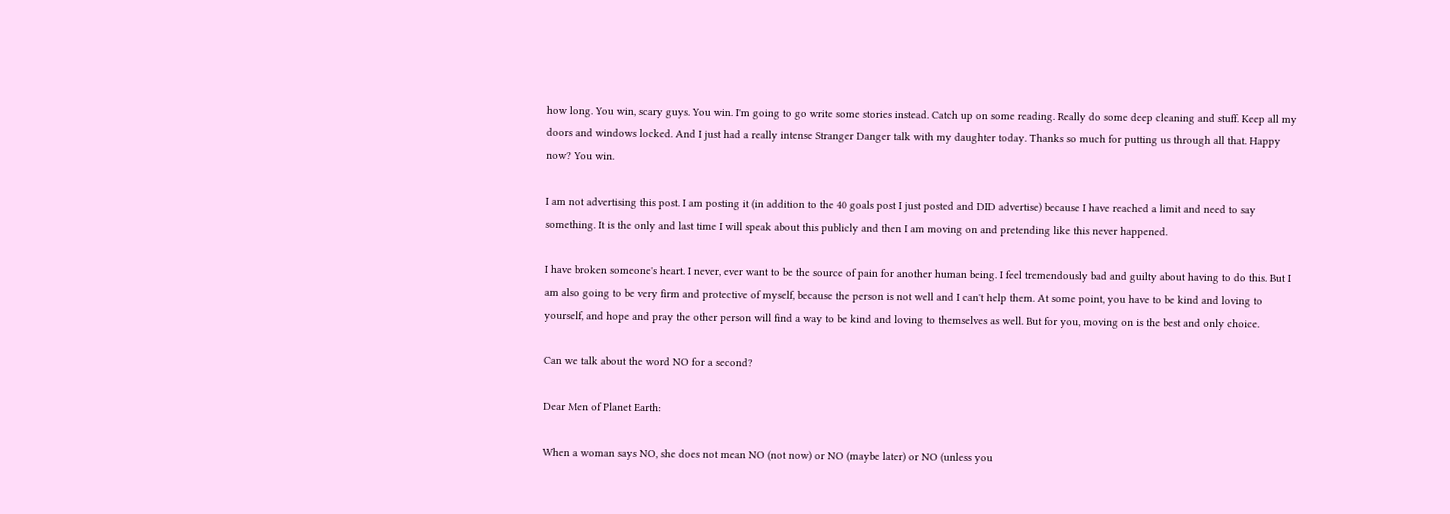how long. You win, scary guys. You win. I'm going to go write some stories instead. Catch up on some reading. Really do some deep cleaning and stuff. Keep all my doors and windows locked. And I just had a really intense Stranger Danger talk with my daughter today. Thanks so much for putting us through all that. Happy now? You win.

I am not advertising this post. I am posting it (in addition to the 40 goals post I just posted and DID advertise) because I have reached a limit and need to say something. It is the only and last time I will speak about this publicly and then I am moving on and pretending like this never happened.

I have broken someone's heart. I never, ever want to be the source of pain for another human being. I feel tremendously bad and guilty about having to do this. But I am also going to be very firm and protective of myself, because the person is not well and I can't help them. At some point, you have to be kind and loving to yourself, and hope and pray the other person will find a way to be kind and loving to themselves as well. But for you, moving on is the best and only choice.

Can we talk about the word NO for a second?

Dear Men of Planet Earth:

When a woman says NO, she does not mean NO (not now) or NO (maybe later) or NO (unless you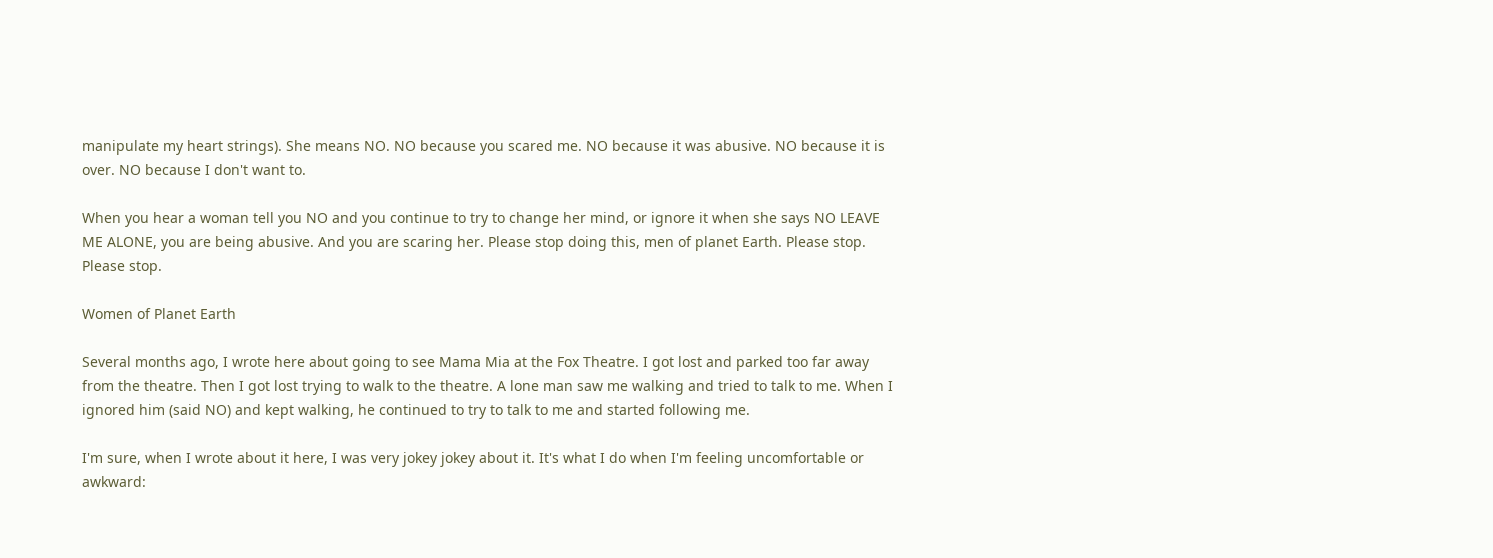manipulate my heart strings). She means NO. NO because you scared me. NO because it was abusive. NO because it is over. NO because I don't want to.

When you hear a woman tell you NO and you continue to try to change her mind, or ignore it when she says NO LEAVE ME ALONE, you are being abusive. And you are scaring her. Please stop doing this, men of planet Earth. Please stop. Please stop.

Women of Planet Earth

Several months ago, I wrote here about going to see Mama Mia at the Fox Theatre. I got lost and parked too far away from the theatre. Then I got lost trying to walk to the theatre. A lone man saw me walking and tried to talk to me. When I ignored him (said NO) and kept walking, he continued to try to talk to me and started following me.

I'm sure, when I wrote about it here, I was very jokey jokey about it. It's what I do when I'm feeling uncomfortable or awkward: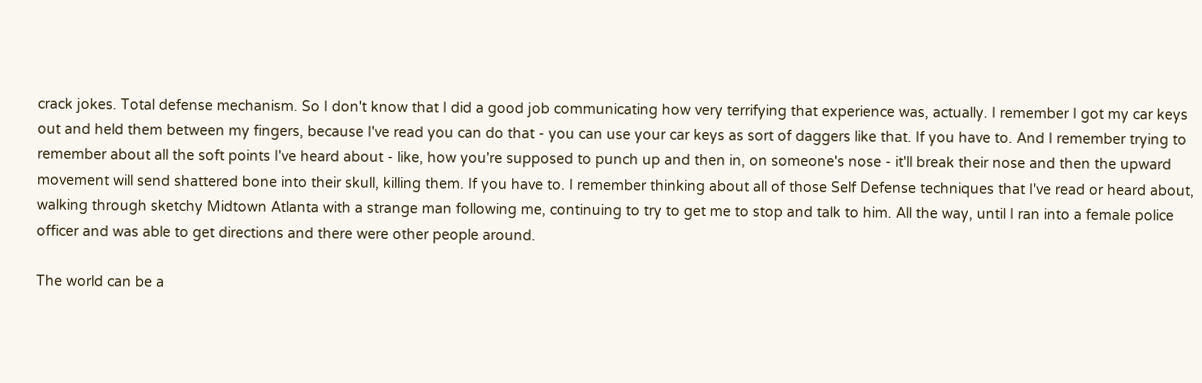crack jokes. Total defense mechanism. So I don't know that I did a good job communicating how very terrifying that experience was, actually. I remember I got my car keys out and held them between my fingers, because I've read you can do that - you can use your car keys as sort of daggers like that. If you have to. And I remember trying to remember about all the soft points I've heard about - like, how you're supposed to punch up and then in, on someone's nose - it'll break their nose and then the upward movement will send shattered bone into their skull, killing them. If you have to. I remember thinking about all of those Self Defense techniques that I've read or heard about, walking through sketchy Midtown Atlanta with a strange man following me, continuing to try to get me to stop and talk to him. All the way, until I ran into a female police officer and was able to get directions and there were other people around.

The world can be a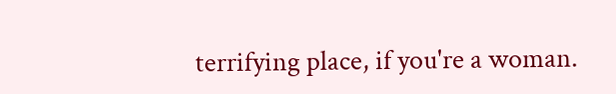terrifying place, if you're a woman.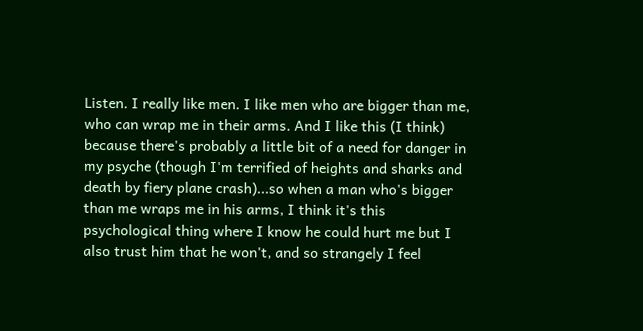Listen. I really like men. I like men who are bigger than me, who can wrap me in their arms. And I like this (I think) because there's probably a little bit of a need for danger in my psyche (though I'm terrified of heights and sharks and death by fiery plane crash)...so when a man who's bigger than me wraps me in his arms, I think it's this psychological thing where I know he could hurt me but I also trust him that he won't, and so strangely I feel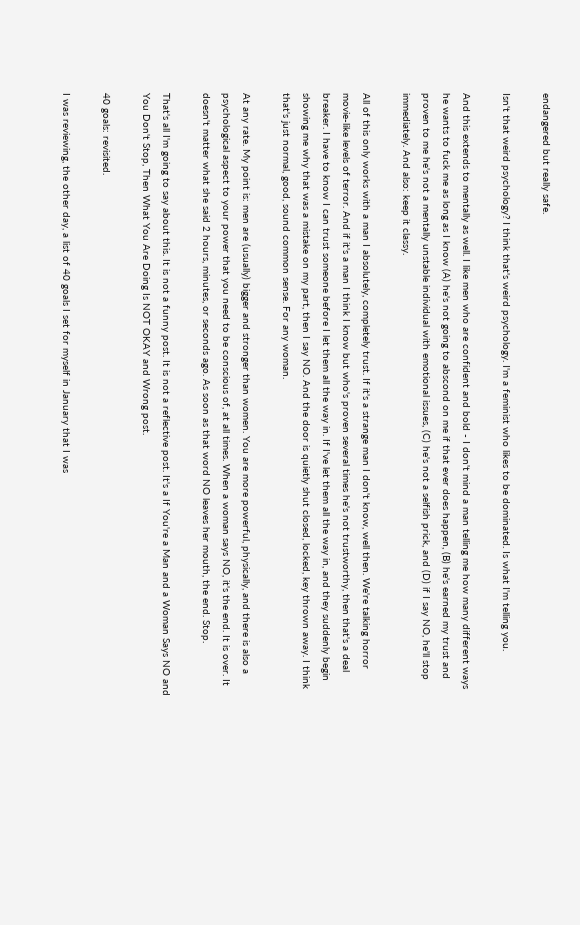endangered but really safe.

Isn't that weird psychology? I think that's weird psychology. I'm a feminist who likes to be dominated. Is what I'm telling you.

And this extends to mentally as well. I like men who are confident and bold - I don't mind a man telling me how many different ways he wants to fuck me as long as I know (A) he's not going to abscond on me if that ever does happen, (B) he's earned my trust and proven to me he's not a mentally unstable individual with emotional issues, (C) he's not a selfish prick, and (D) if I say NO, he'll stop immediately. And also: keep it classy.

All of this only works with a man I absolutely, completely trust. If it's a strange man I don't know, well then. We're talking horror movie-like levels of terror. And if it's a man I think I know but who's proven several times he's not trustworthy, then that's a deal breaker. I have to know I can trust someone before I let them all the way in. If I've let them all the way in, and they suddenly begin showing me why that was a mistake on my part, then I say NO. And the door is quietly shut closed, locked, key thrown away. I think that's just normal, good, sound common sense. For any woman.

At any rate. My point is: men are (usually) bigger and stronger than women. You are more powerful, physically, and there is also a psychological aspect to your power that you need to be conscious of, at all times. When a woman says NO, it's the end. It is over. It doesn't matter what she said 2 hours, minutes, or seconds ago. As soon as that word NO leaves her mouth, the end. Stop.

That's all I'm going to say about this. It is not a funny post. It is not a reflective post. It's a If You're a Man and a Woman Says NO and You Don't Stop, Then What You Are Doing Is NOT OKAY and Wrong post.

40 goals: revisited.

I was reviewing, the other day, a list of 40 goals I set for myself in January that I was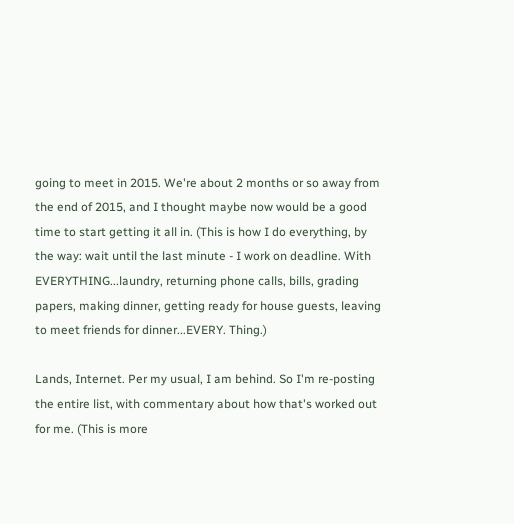going to meet in 2015. We're about 2 months or so away from the end of 2015, and I thought maybe now would be a good time to start getting it all in. (This is how I do everything, by the way: wait until the last minute - I work on deadline. With EVERYTHING...laundry, returning phone calls, bills, grading papers, making dinner, getting ready for house guests, leaving to meet friends for dinner...EVERY. Thing.)

Lands, Internet. Per my usual, I am behind. So I'm re-posting the entire list, with commentary about how that's worked out for me. (This is more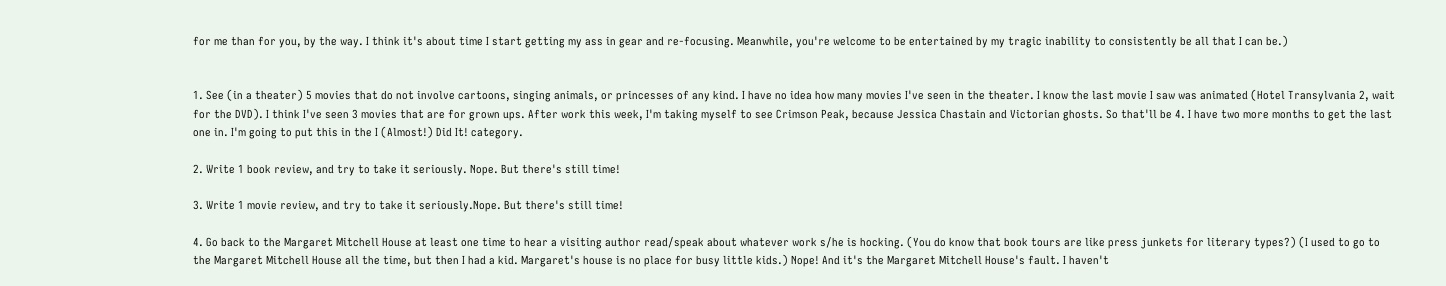for me than for you, by the way. I think it's about time I start getting my ass in gear and re-focusing. Meanwhile, you're welcome to be entertained by my tragic inability to consistently be all that I can be.)


1. See (in a theater) 5 movies that do not involve cartoons, singing animals, or princesses of any kind. I have no idea how many movies I've seen in the theater. I know the last movie I saw was animated (Hotel Transylvania 2, wait for the DVD). I think I've seen 3 movies that are for grown ups. After work this week, I'm taking myself to see Crimson Peak, because Jessica Chastain and Victorian ghosts. So that'll be 4. I have two more months to get the last one in. I'm going to put this in the I (Almost!) Did It! category.

2. Write 1 book review, and try to take it seriously. Nope. But there's still time!

3. Write 1 movie review, and try to take it seriously.Nope. But there's still time!

4. Go back to the Margaret Mitchell House at least one time to hear a visiting author read/speak about whatever work s/he is hocking. (You do know that book tours are like press junkets for literary types?) (I used to go to the Margaret Mitchell House all the time, but then I had a kid. Margaret's house is no place for busy little kids.) Nope! And it's the Margaret Mitchell House's fault. I haven't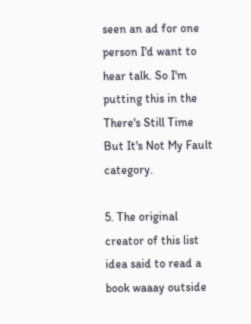seen an ad for one person I'd want to hear talk. So I'm putting this in the There's Still Time But It's Not My Fault category.

5. The original creator of this list idea said to read a book waaay outside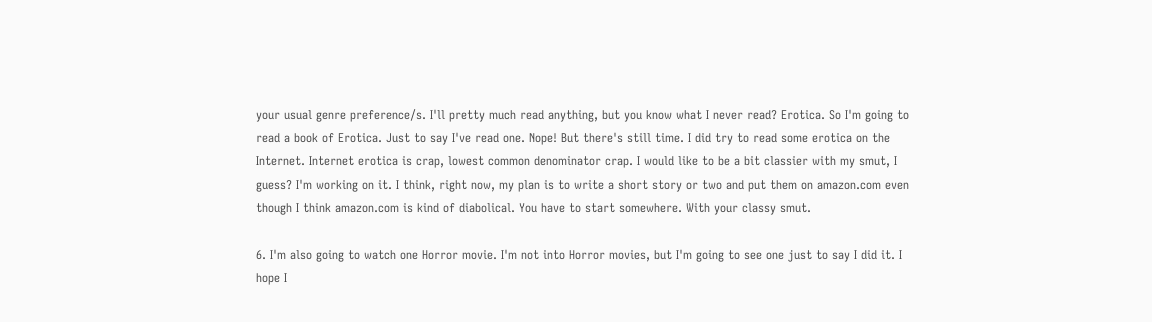your usual genre preference/s. I'll pretty much read anything, but you know what I never read? Erotica. So I'm going to read a book of Erotica. Just to say I've read one. Nope! But there's still time. I did try to read some erotica on the Internet. Internet erotica is crap, lowest common denominator crap. I would like to be a bit classier with my smut, I guess? I'm working on it. I think, right now, my plan is to write a short story or two and put them on amazon.com even though I think amazon.com is kind of diabolical. You have to start somewhere. With your classy smut.

6. I'm also going to watch one Horror movie. I'm not into Horror movies, but I'm going to see one just to say I did it. I hope I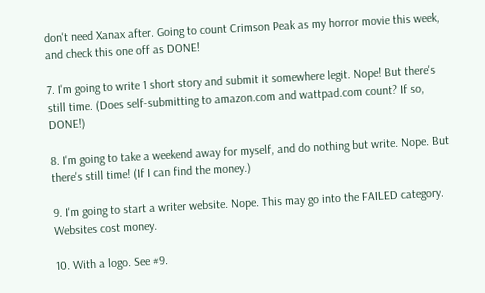don't need Xanax after. Going to count Crimson Peak as my horror movie this week, and check this one off as DONE!

7. I'm going to write 1 short story and submit it somewhere legit. Nope! But there's still time. (Does self-submitting to amazon.com and wattpad.com count? If so, DONE!)

8. I'm going to take a weekend away for myself, and do nothing but write. Nope. But there's still time! (If I can find the money.)

9. I'm going to start a writer website. Nope. This may go into the FAILED category. Websites cost money.

10. With a logo. See #9.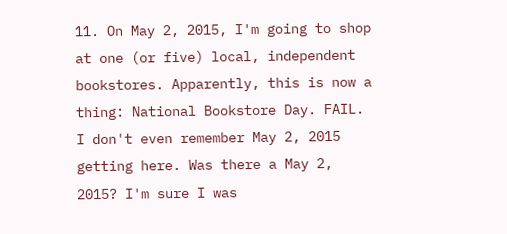11. On May 2, 2015, I'm going to shop at one (or five) local, independent bookstores. Apparently, this is now a thing: National Bookstore Day. FAIL. I don't even remember May 2, 2015 getting here. Was there a May 2, 2015? I'm sure I was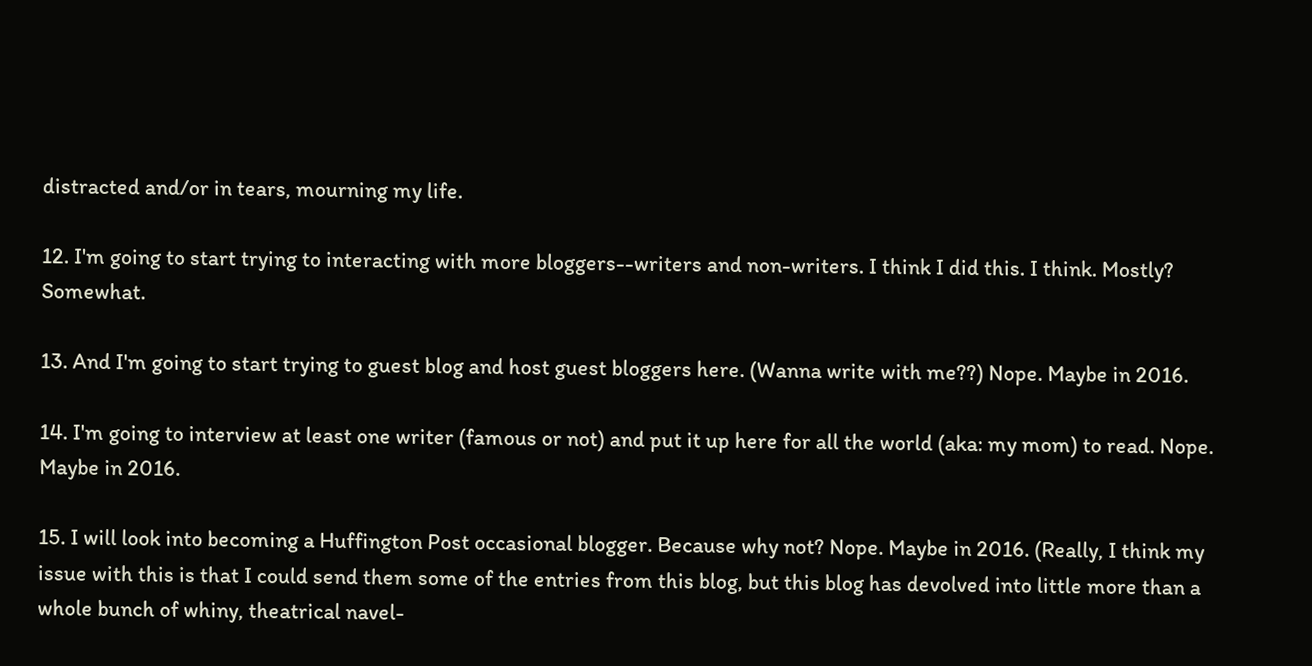distracted and/or in tears, mourning my life.

12. I'm going to start trying to interacting with more bloggers--writers and non-writers. I think I did this. I think. Mostly? Somewhat.

13. And I'm going to start trying to guest blog and host guest bloggers here. (Wanna write with me??) Nope. Maybe in 2016.

14. I'm going to interview at least one writer (famous or not) and put it up here for all the world (aka: my mom) to read. Nope. Maybe in 2016.

15. I will look into becoming a Huffington Post occasional blogger. Because why not? Nope. Maybe in 2016. (Really, I think my issue with this is that I could send them some of the entries from this blog, but this blog has devolved into little more than a whole bunch of whiny, theatrical navel-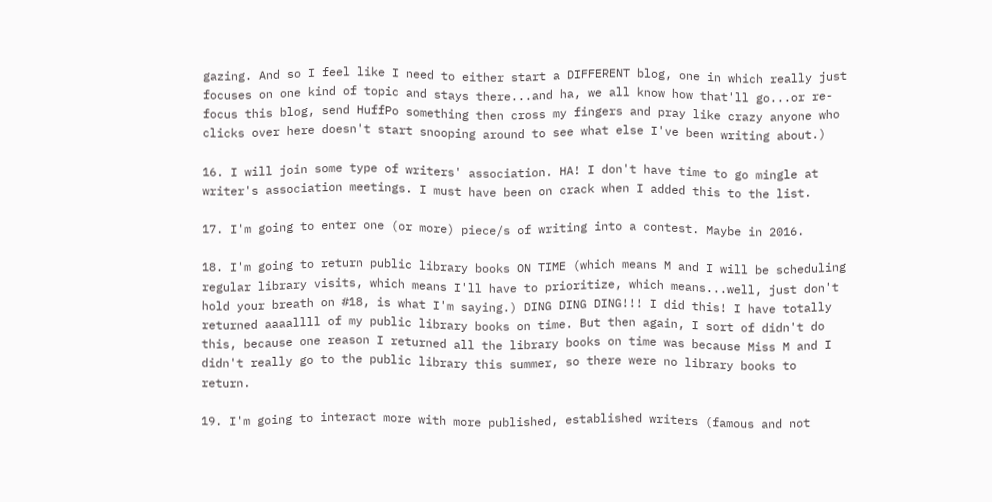gazing. And so I feel like I need to either start a DIFFERENT blog, one in which really just focuses on one kind of topic and stays there...and ha, we all know how that'll go...or re-focus this blog, send HuffPo something then cross my fingers and pray like crazy anyone who clicks over here doesn't start snooping around to see what else I've been writing about.)

16. I will join some type of writers' association. HA! I don't have time to go mingle at writer's association meetings. I must have been on crack when I added this to the list.

17. I'm going to enter one (or more) piece/s of writing into a contest. Maybe in 2016.

18. I'm going to return public library books ON TIME (which means M and I will be scheduling regular library visits, which means I'll have to prioritize, which means...well, just don't hold your breath on #18, is what I'm saying.) DING DING DING!!! I did this! I have totally returned aaaallll of my public library books on time. But then again, I sort of didn't do this, because one reason I returned all the library books on time was because Miss M and I didn't really go to the public library this summer, so there were no library books to return.

19. I'm going to interact more with more published, established writers (famous and not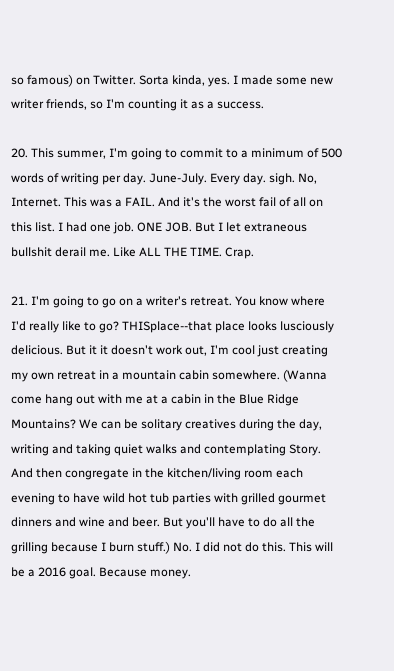so famous) on Twitter. Sorta kinda, yes. I made some new writer friends, so I'm counting it as a success.

20. This summer, I'm going to commit to a minimum of 500 words of writing per day. June-July. Every day. sigh. No, Internet. This was a FAIL. And it's the worst fail of all on this list. I had one job. ONE JOB. But I let extraneous bullshit derail me. Like ALL THE TIME. Crap.

21. I'm going to go on a writer's retreat. You know where I'd really like to go? THISplace--that place looks lusciously delicious. But it it doesn't work out, I'm cool just creating my own retreat in a mountain cabin somewhere. (Wanna come hang out with me at a cabin in the Blue Ridge Mountains? We can be solitary creatives during the day, writing and taking quiet walks and contemplating Story. And then congregate in the kitchen/living room each evening to have wild hot tub parties with grilled gourmet dinners and wine and beer. But you'll have to do all the grilling because I burn stuff.) No. I did not do this. This will be a 2016 goal. Because money.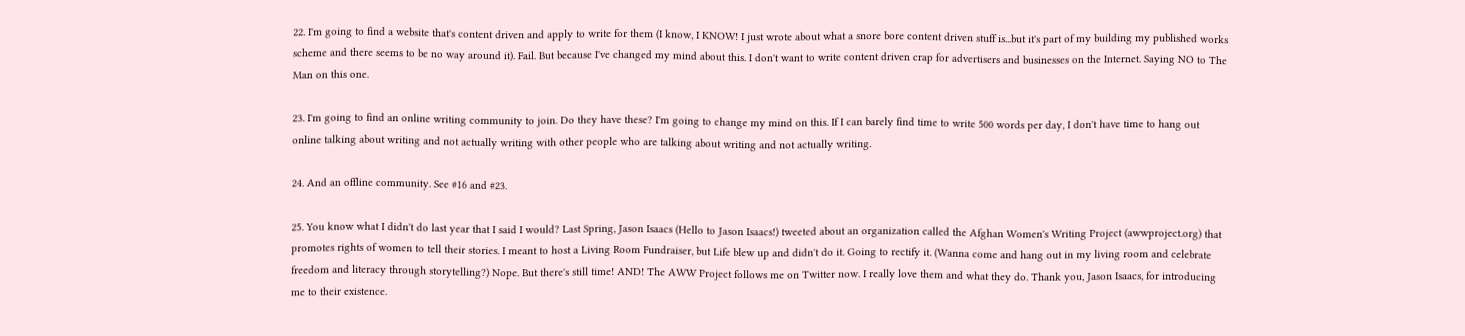22. I'm going to find a website that's content driven and apply to write for them (I know, I KNOW! I just wrote about what a snore bore content driven stuff is...but it's part of my building my published works scheme and there seems to be no way around it). Fail. But because I've changed my mind about this. I don't want to write content driven crap for advertisers and businesses on the Internet. Saying NO to The Man on this one.

23. I'm going to find an online writing community to join. Do they have these? I'm going to change my mind on this. If I can barely find time to write 500 words per day, I don't have time to hang out online talking about writing and not actually writing with other people who are talking about writing and not actually writing.

24. And an offline community. See #16 and #23.

25. You know what I didn't do last year that I said I would? Last Spring, Jason Isaacs (Hello to Jason Isaacs!) tweeted about an organization called the Afghan Women's Writing Project (awwproject.org) that promotes rights of women to tell their stories. I meant to host a Living Room Fundraiser, but Life blew up and didn't do it. Going to rectify it. (Wanna come and hang out in my living room and celebrate freedom and literacy through storytelling?) Nope. But there's still time! AND! The AWW Project follows me on Twitter now. I really love them and what they do. Thank you, Jason Isaacs, for introducing me to their existence.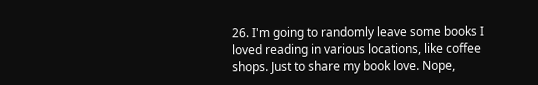26. I'm going to randomly leave some books I loved reading in various locations, like coffee shops. Just to share my book love. Nope,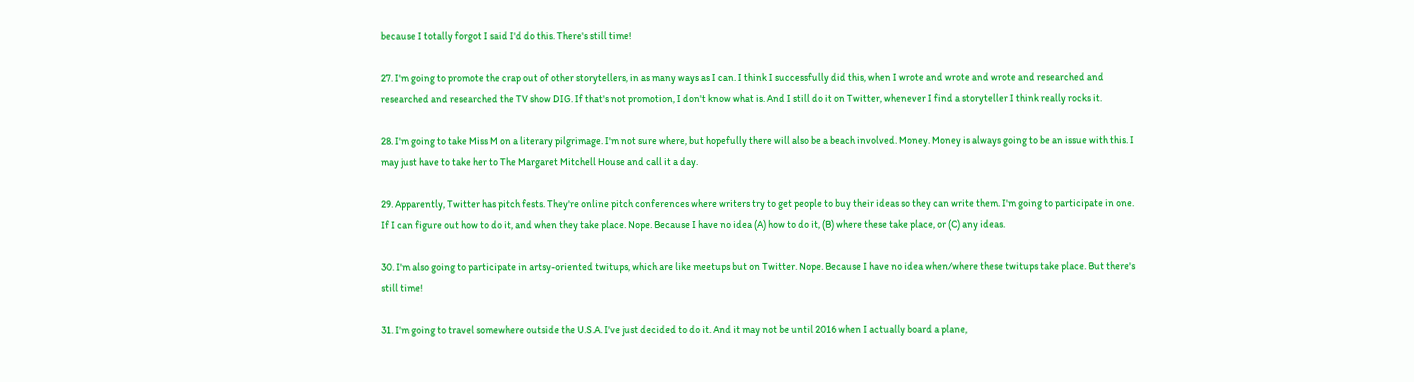because I totally forgot I said I'd do this. There's still time!

27. I'm going to promote the crap out of other storytellers, in as many ways as I can. I think I successfully did this, when I wrote and wrote and wrote and researched and researched and researched the TV show DIG. If that's not promotion, I don't know what is. And I still do it on Twitter, whenever I find a storyteller I think really rocks it.

28. I'm going to take Miss M on a literary pilgrimage. I'm not sure where, but hopefully there will also be a beach involved. Money. Money is always going to be an issue with this. I may just have to take her to The Margaret Mitchell House and call it a day.

29. Apparently, Twitter has pitch fests. They're online pitch conferences where writers try to get people to buy their ideas so they can write them. I'm going to participate in one. If I can figure out how to do it, and when they take place. Nope. Because I have no idea (A) how to do it, (B) where these take place, or (C) any ideas.

30. I'm also going to participate in artsy-oriented twitups, which are like meetups but on Twitter. Nope. Because I have no idea when/where these twitups take place. But there's still time!

31. I'm going to travel somewhere outside the U.S.A. I've just decided to do it. And it may not be until 2016 when I actually board a plane,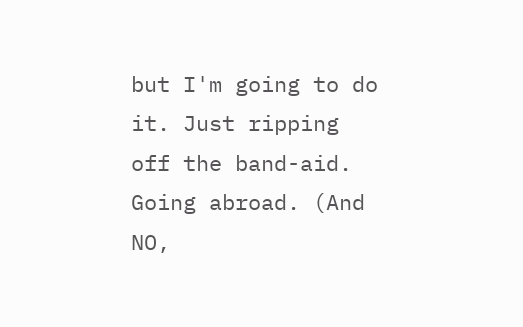but I'm going to do it. Just ripping off the band-aid. Going abroad. (And NO,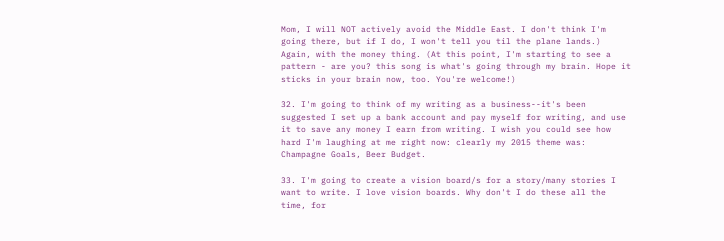Mom, I will NOT actively avoid the Middle East. I don't think I'm going there, but if I do, I won't tell you til the plane lands.) Again, with the money thing. (At this point, I'm starting to see a pattern - are you? this song is what's going through my brain. Hope it sticks in your brain now, too. You're welcome!)

32. I'm going to think of my writing as a business--it's been suggested I set up a bank account and pay myself for writing, and use it to save any money I earn from writing. I wish you could see how hard I'm laughing at me right now: clearly my 2015 theme was: Champagne Goals, Beer Budget.

33. I'm going to create a vision board/s for a story/many stories I want to write. I love vision boards. Why don't I do these all the time, for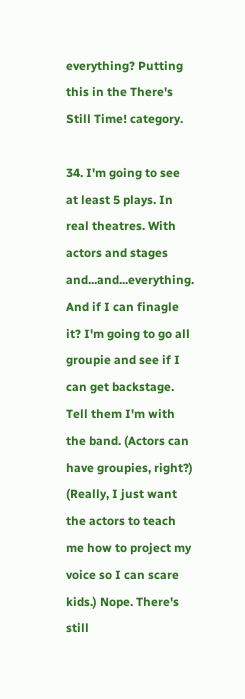everything? Putting this in the There's Still Time! category.

34. I'm going to see at least 5 plays. In real theatres. With actors and stages and...and...everything. And if I can finagle it? I'm going to go all groupie and see if I can get backstage. Tell them I'm with the band. (Actors can have groupies, right?) (Really, I just want the actors to teach me how to project my voice so I can scare kids.) Nope. There's still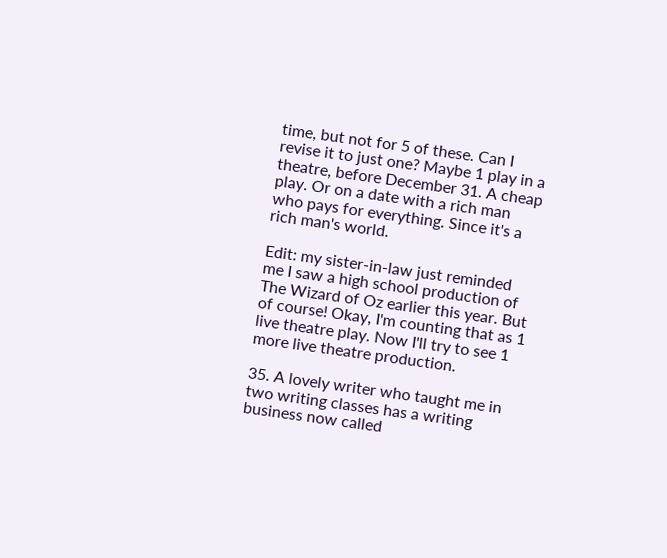time, but not for 5 of these. Can I revise it to just one? Maybe 1 play in a theatre, before December 31. A cheap play. Or on a date with a rich man who pays for everything. Since it's a rich man's world.

Edit: my sister-in-law just reminded me I saw a high school production of The Wizard of Oz earlier this year. But of course! Okay, I'm counting that as 1 live theatre play. Now I'll try to see 1 more live theatre production.

35. A lovely writer who taught me in two writing classes has a writing business now called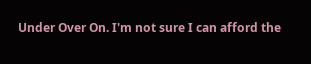Under Over On. I'm not sure I can afford the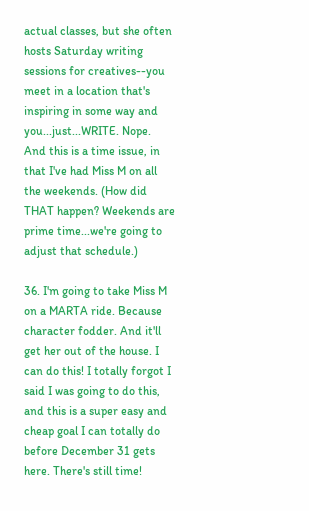actual classes, but she often hosts Saturday writing sessions for creatives--you meet in a location that's inspiring in some way and you...just...WRITE. Nope. And this is a time issue, in that I've had Miss M on all the weekends. (How did THAT happen? Weekends are prime time...we're going to adjust that schedule.)

36. I'm going to take Miss M on a MARTA ride. Because character fodder. And it'll get her out of the house. I can do this! I totally forgot I said I was going to do this, and this is a super easy and cheap goal I can totally do before December 31 gets here. There's still time!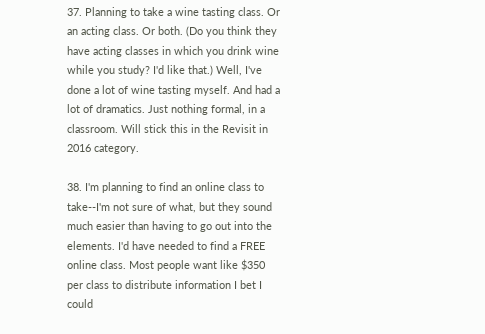37. Planning to take a wine tasting class. Or an acting class. Or both. (Do you think they have acting classes in which you drink wine while you study? I'd like that.) Well, I've done a lot of wine tasting myself. And had a lot of dramatics. Just nothing formal, in a classroom. Will stick this in the Revisit in 2016 category.

38. I'm planning to find an online class to take--I'm not sure of what, but they sound much easier than having to go out into the elements. I'd have needed to find a FREE online class. Most people want like $350 per class to distribute information I bet I could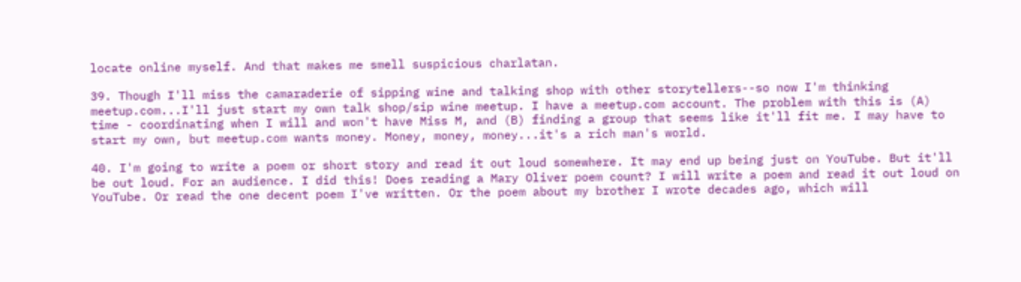locate online myself. And that makes me smell suspicious charlatan.

39. Though I'll miss the camaraderie of sipping wine and talking shop with other storytellers--so now I'm thinking meetup.com...I'll just start my own talk shop/sip wine meetup. I have a meetup.com account. The problem with this is (A) time - coordinating when I will and won't have Miss M, and (B) finding a group that seems like it'll fit me. I may have to start my own, but meetup.com wants money. Money, money, money...it's a rich man's world.

40. I'm going to write a poem or short story and read it out loud somewhere. It may end up being just on YouTube. But it'll be out loud. For an audience. I did this! Does reading a Mary Oliver poem count? I will write a poem and read it out loud on YouTube. Or read the one decent poem I've written. Or the poem about my brother I wrote decades ago, which will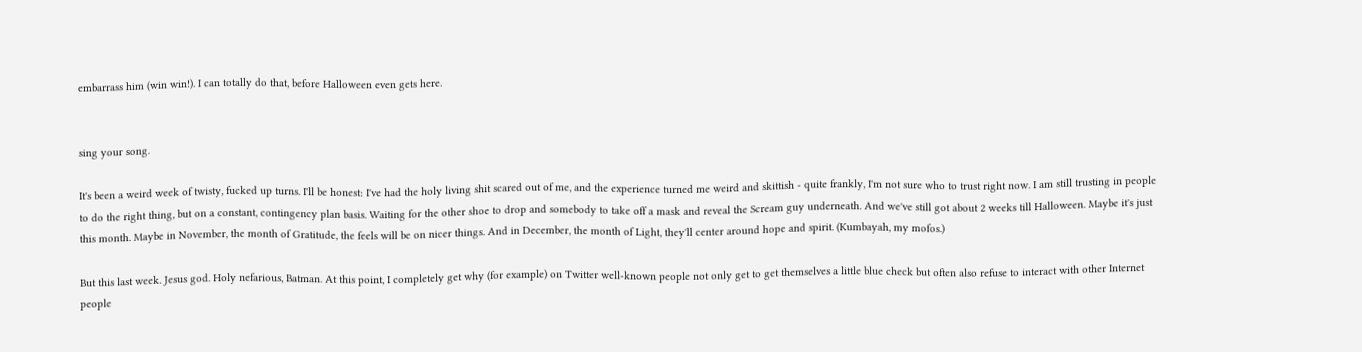embarrass him (win win!). I can totally do that, before Halloween even gets here.


sing your song.

It's been a weird week of twisty, fucked up turns. I'll be honest: I've had the holy living shit scared out of me, and the experience turned me weird and skittish - quite frankly, I'm not sure who to trust right now. I am still trusting in people to do the right thing, but on a constant, contingency plan basis. Waiting for the other shoe to drop and somebody to take off a mask and reveal the Scream guy underneath. And we've still got about 2 weeks till Halloween. Maybe it's just this month. Maybe in November, the month of Gratitude, the feels will be on nicer things. And in December, the month of Light, they'll center around hope and spirit. (Kumbayah, my mofos.)

But this last week. Jesus god. Holy nefarious, Batman. At this point, I completely get why (for example) on Twitter well-known people not only get to get themselves a little blue check but often also refuse to interact with other Internet people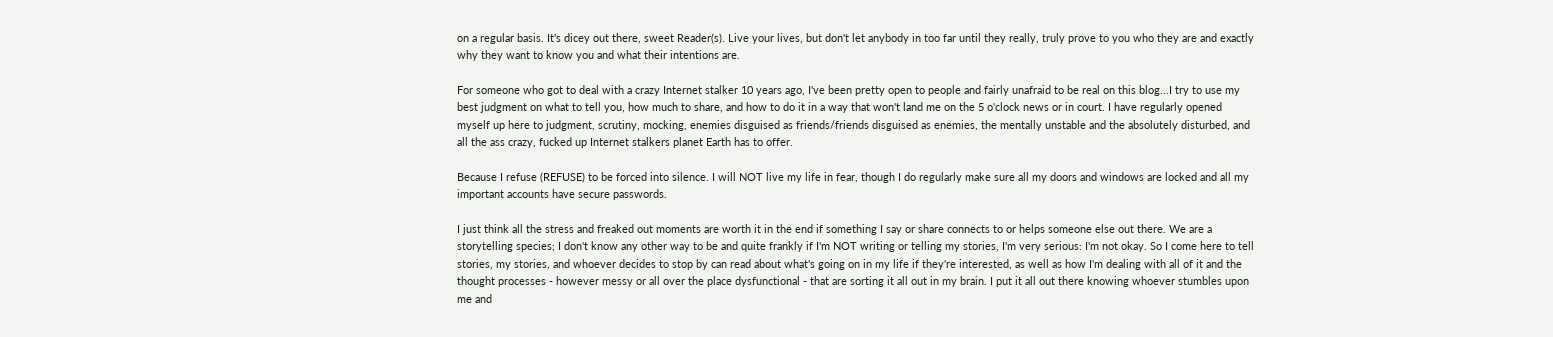on a regular basis. It's dicey out there, sweet Reader(s). Live your lives, but don't let anybody in too far until they really, truly prove to you who they are and exactly why they want to know you and what their intentions are.

For someone who got to deal with a crazy Internet stalker 10 years ago, I've been pretty open to people and fairly unafraid to be real on this blog...I try to use my best judgment on what to tell you, how much to share, and how to do it in a way that won't land me on the 5 o'clock news or in court. I have regularly opened myself up here to judgment, scrutiny, mocking, enemies disguised as friends/friends disguised as enemies, the mentally unstable and the absolutely disturbed, and all the ass crazy, fucked up Internet stalkers planet Earth has to offer.

Because I refuse (REFUSE) to be forced into silence. I will NOT live my life in fear, though I do regularly make sure all my doors and windows are locked and all my important accounts have secure passwords.

I just think all the stress and freaked out moments are worth it in the end if something I say or share connects to or helps someone else out there. We are a storytelling species; I don't know any other way to be and quite frankly if I'm NOT writing or telling my stories, I'm very serious: I'm not okay. So I come here to tell stories, my stories, and whoever decides to stop by can read about what's going on in my life if they're interested, as well as how I'm dealing with all of it and the thought processes - however messy or all over the place dysfunctional - that are sorting it all out in my brain. I put it all out there knowing whoever stumbles upon me and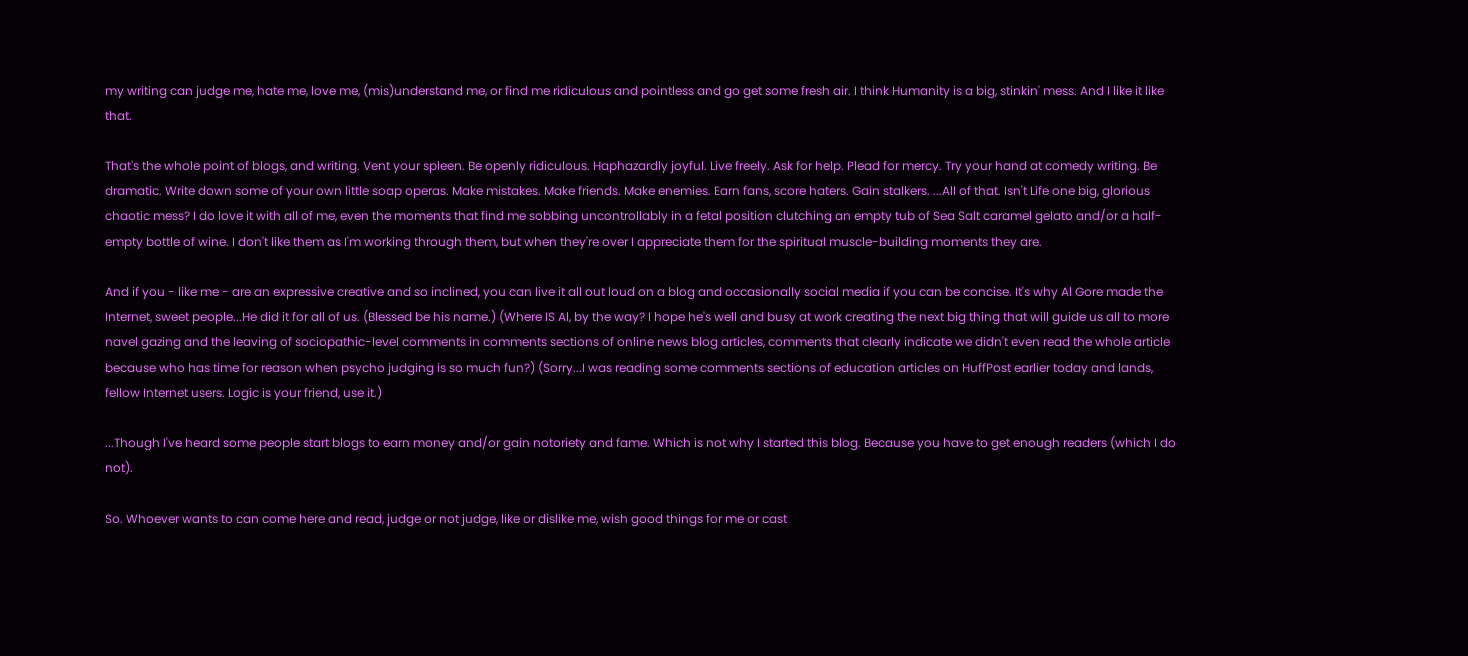my writing can judge me, hate me, love me, (mis)understand me, or find me ridiculous and pointless and go get some fresh air. I think Humanity is a big, stinkin' mess. And I like it like that.

That's the whole point of blogs, and writing. Vent your spleen. Be openly ridiculous. Haphazardly joyful. Live freely. Ask for help. Plead for mercy. Try your hand at comedy writing. Be dramatic. Write down some of your own little soap operas. Make mistakes. Make friends. Make enemies. Earn fans, score haters. Gain stalkers. ...All of that. Isn't Life one big, glorious chaotic mess? I do love it with all of me, even the moments that find me sobbing uncontrollably in a fetal position clutching an empty tub of Sea Salt caramel gelato and/or a half-empty bottle of wine. I don't like them as I'm working through them, but when they're over I appreciate them for the spiritual muscle-building moments they are.

And if you - like me - are an expressive creative and so inclined, you can live it all out loud on a blog and occasionally social media if you can be concise. It's why Al Gore made the Internet, sweet people...He did it for all of us. (Blessed be his name.) (Where IS Al, by the way? I hope he's well and busy at work creating the next big thing that will guide us all to more navel gazing and the leaving of sociopathic-level comments in comments sections of online news blog articles, comments that clearly indicate we didn't even read the whole article because who has time for reason when psycho judging is so much fun?) (Sorry...I was reading some comments sections of education articles on HuffPost earlier today and lands, fellow Internet users. Logic is your friend, use it.)

...Though I've heard some people start blogs to earn money and/or gain notoriety and fame. Which is not why I started this blog. Because you have to get enough readers (which I do not).

So. Whoever wants to can come here and read, judge or not judge, like or dislike me, wish good things for me or cast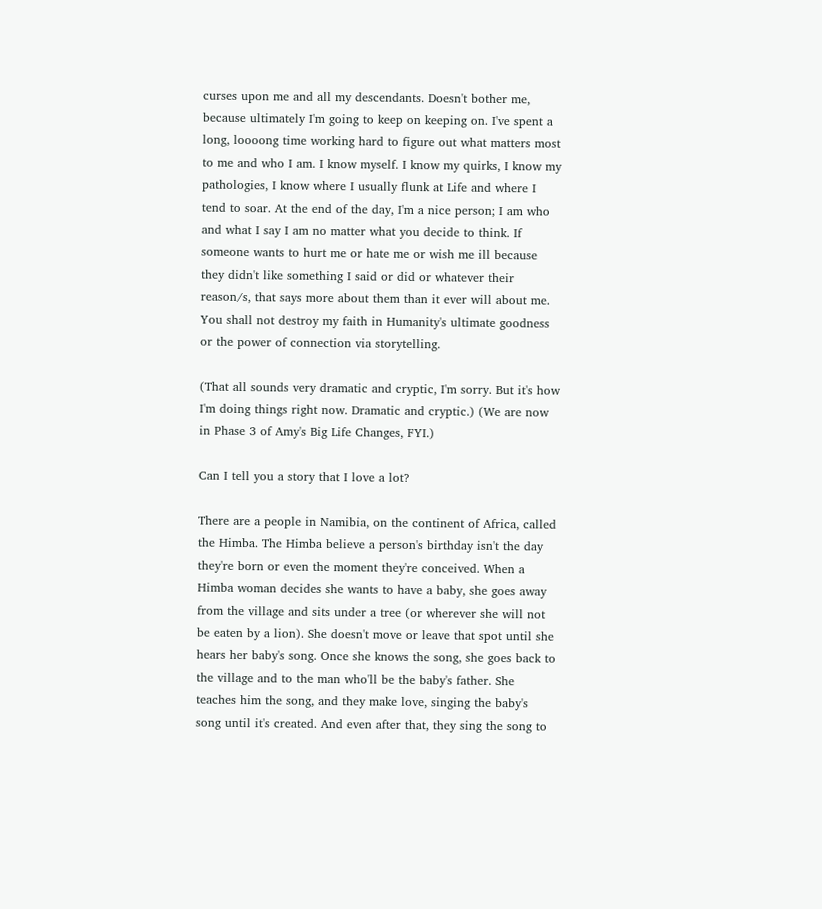curses upon me and all my descendants. Doesn't bother me, because ultimately I'm going to keep on keeping on. I've spent a long, loooong time working hard to figure out what matters most to me and who I am. I know myself. I know my quirks, I know my pathologies, I know where I usually flunk at Life and where I tend to soar. At the end of the day, I'm a nice person; I am who and what I say I am no matter what you decide to think. If someone wants to hurt me or hate me or wish me ill because they didn't like something I said or did or whatever their reason/s, that says more about them than it ever will about me. You shall not destroy my faith in Humanity's ultimate goodness or the power of connection via storytelling.

(That all sounds very dramatic and cryptic, I'm sorry. But it's how I'm doing things right now. Dramatic and cryptic.) (We are now in Phase 3 of Amy's Big Life Changes, FYI.)

Can I tell you a story that I love a lot?

There are a people in Namibia, on the continent of Africa, called the Himba. The Himba believe a person's birthday isn't the day they're born or even the moment they're conceived. When a Himba woman decides she wants to have a baby, she goes away from the village and sits under a tree (or wherever she will not be eaten by a lion). She doesn't move or leave that spot until she hears her baby's song. Once she knows the song, she goes back to the village and to the man who'll be the baby's father. She teaches him the song, and they make love, singing the baby's song until it's created. And even after that, they sing the song to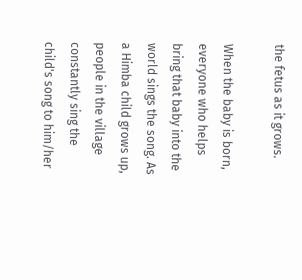the fetus as it grows.

When the baby is born, everyone who helps bring that baby into the world sings the song. As a Himba child grows up, people in the village constantly sing the child's song to him/her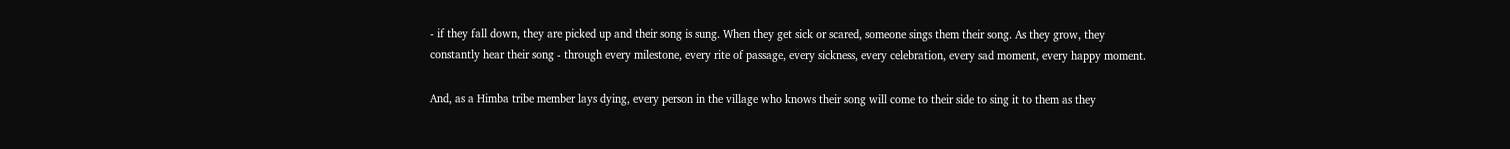- if they fall down, they are picked up and their song is sung. When they get sick or scared, someone sings them their song. As they grow, they constantly hear their song - through every milestone, every rite of passage, every sickness, every celebration, every sad moment, every happy moment.

And, as a Himba tribe member lays dying, every person in the village who knows their song will come to their side to sing it to them as they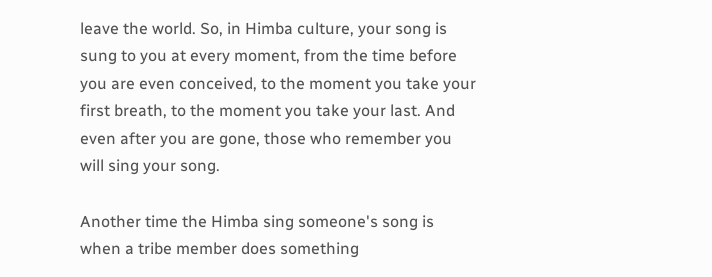leave the world. So, in Himba culture, your song is sung to you at every moment, from the time before you are even conceived, to the moment you take your first breath, to the moment you take your last. And even after you are gone, those who remember you will sing your song.

Another time the Himba sing someone's song is when a tribe member does something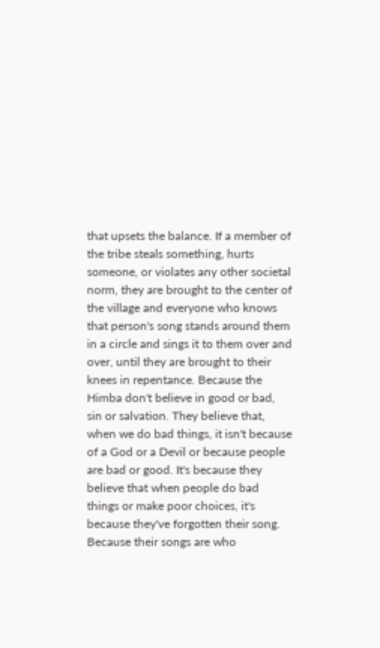that upsets the balance. If a member of the tribe steals something, hurts someone, or violates any other societal norm, they are brought to the center of the village and everyone who knows that person's song stands around them in a circle and sings it to them over and over, until they are brought to their knees in repentance. Because the Himba don't believe in good or bad, sin or salvation. They believe that, when we do bad things, it isn't because of a God or a Devil or because people are bad or good. It's because they believe that when people do bad things or make poor choices, it's because they've forgotten their song. Because their songs are who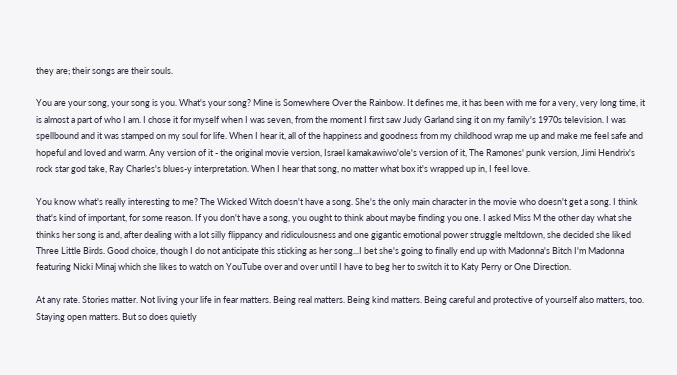they are; their songs are their souls.

You are your song, your song is you. What's your song? Mine is Somewhere Over the Rainbow. It defines me, it has been with me for a very, very long time, it is almost a part of who I am. I chose it for myself when I was seven, from the moment I first saw Judy Garland sing it on my family's 1970s television. I was spellbound and it was stamped on my soul for life. When I hear it, all of the happiness and goodness from my childhood wrap me up and make me feel safe and hopeful and loved and warm. Any version of it - the original movie version, Israel kamakawiwo'ole's version of it, The Ramones' punk version, Jimi Hendrix's rock star god take, Ray Charles's blues-y interpretation. When I hear that song, no matter what box it's wrapped up in, I feel love.

You know what's really interesting to me? The Wicked Witch doesn't have a song. She's the only main character in the movie who doesn't get a song. I think that's kind of important, for some reason. If you don't have a song, you ought to think about maybe finding you one. I asked Miss M the other day what she thinks her song is and, after dealing with a lot silly flippancy and ridiculousness and one gigantic emotional power struggle meltdown, she decided she liked Three Little Birds. Good choice, though I do not anticipate this sticking as her song...I bet she's going to finally end up with Madonna's Bitch I'm Madonna featuring Nicki Minaj which she likes to watch on YouTube over and over until I have to beg her to switch it to Katy Perry or One Direction.

At any rate. Stories matter. Not living your life in fear matters. Being real matters. Being kind matters. Being careful and protective of yourself also matters, too. Staying open matters. But so does quietly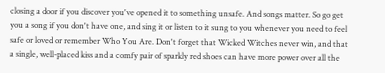closing a door if you discover you've opened it to something unsafe. And songs matter. So go get you a song if you don't have one, and sing it or listen to it sung to you whenever you need to feel safe or loved or remember Who You Are. Don't forget that Wicked Witches never win, and that a single, well-placed kiss and a comfy pair of sparkly red shoes can have more power over all the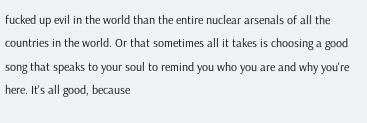fucked up evil in the world than the entire nuclear arsenals of all the countries in the world. Or that sometimes all it takes is choosing a good song that speaks to your soul to remind you who you are and why you're here. It's all good, because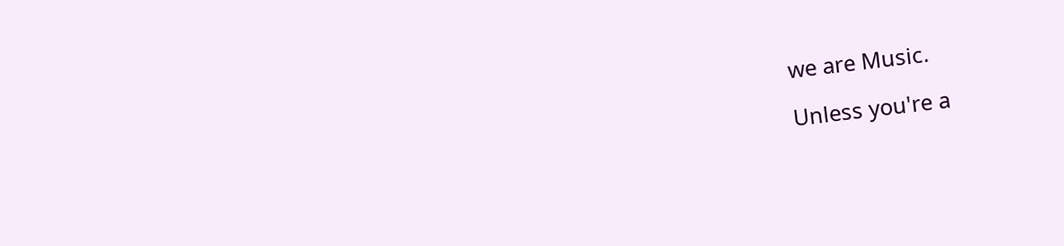we are Music.

Unless you're a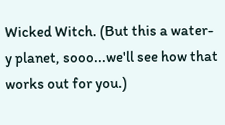Wicked Witch. (But this a water-y planet, sooo...we'll see how that works out for you.)